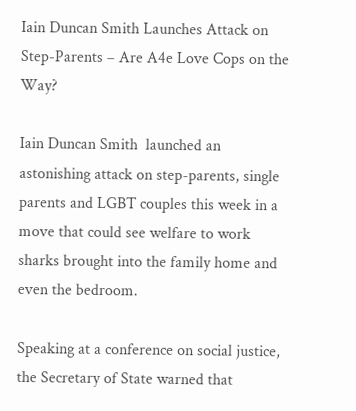Iain Duncan Smith Launches Attack on Step-Parents – Are A4e Love Cops on the Way?

Iain Duncan Smith  launched an astonishing attack on step-parents, single parents and LGBT couples this week in a move that could see welfare to work sharks brought into the family home and even the bedroom.

Speaking at a conference on social justice, the Secretary of State warned that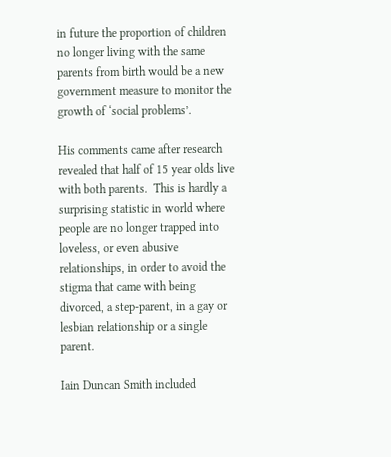in future the proportion of children no longer living with the same parents from birth would be a new government measure to monitor the growth of ‘social problems’.

His comments came after research revealed that half of 15 year olds live with both parents.  This is hardly a surprising statistic in world where people are no longer trapped into loveless, or even abusive relationships, in order to avoid the stigma that came with being divorced, a step-parent, in a gay or lesbian relationship or a single parent.

Iain Duncan Smith included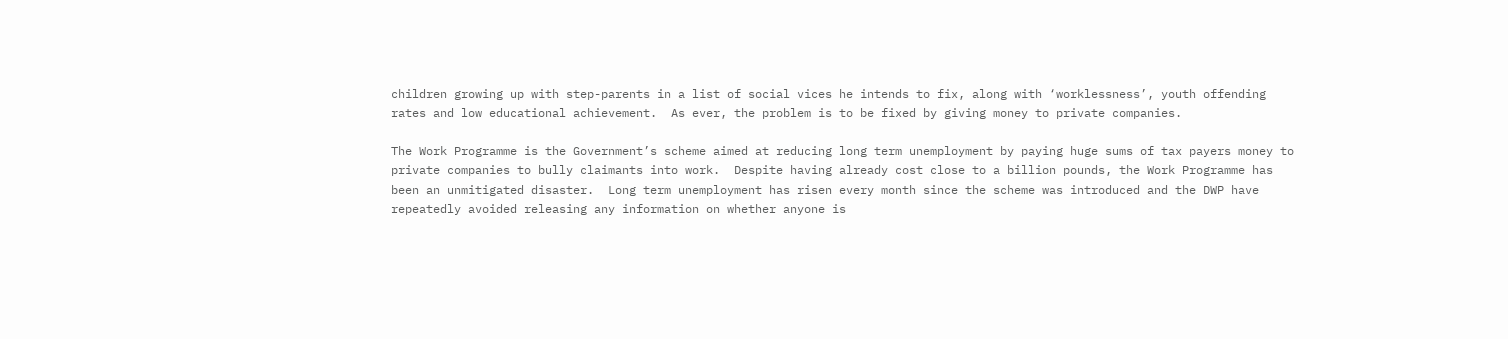children growing up with step-parents in a list of social vices he intends to fix, along with ‘worklessness’, youth offending rates and low educational achievement.  As ever, the problem is to be fixed by giving money to private companies.

The Work Programme is the Government’s scheme aimed at reducing long term unemployment by paying huge sums of tax payers money to private companies to bully claimants into work.  Despite having already cost close to a billion pounds, the Work Programme has been an unmitigated disaster.  Long term unemployment has risen every month since the scheme was introduced and the DWP have repeatedly avoided releasing any information on whether anyone is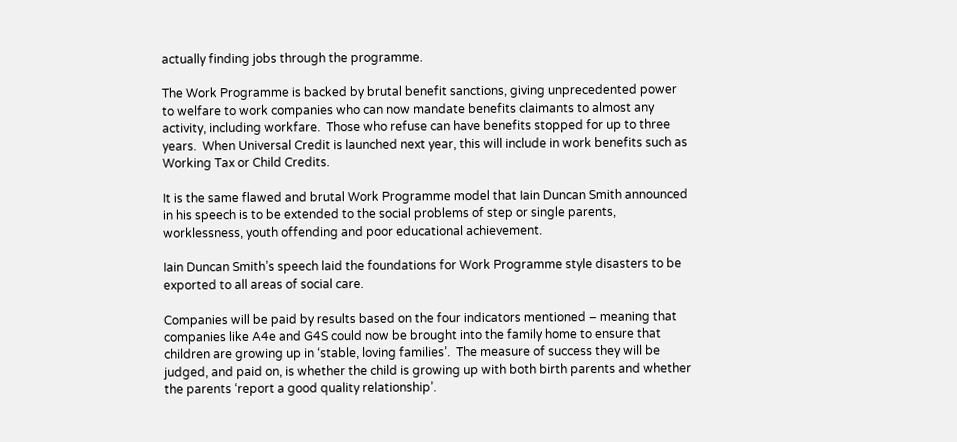actually finding jobs through the programme.

The Work Programme is backed by brutal benefit sanctions, giving unprecedented power to welfare to work companies who can now mandate benefits claimants to almost any activity, including workfare.  Those who refuse can have benefits stopped for up to three years.  When Universal Credit is launched next year, this will include in work benefits such as Working Tax or Child Credits.

It is the same flawed and brutal Work Programme model that Iain Duncan Smith announced in his speech is to be extended to the social problems of step or single parents, worklessness, youth offending and poor educational achievement.

Iain Duncan Smith’s speech laid the foundations for Work Programme style disasters to be exported to all areas of social care.

Companies will be paid by results based on the four indicators mentioned – meaning that companies like A4e and G4S could now be brought into the family home to ensure that children are growing up in ‘stable, loving families’.  The measure of success they will be judged, and paid on, is whether the child is growing up with both birth parents and whether the parents ‘report a good quality relationship’.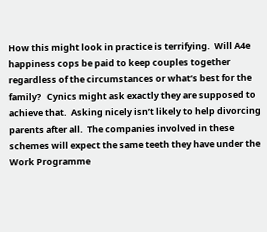How this might look in practice is terrifying.  Will A4e happiness cops be paid to keep couples together regardless of the circumstances or what’s best for the family?   Cynics might ask exactly they are supposed to achieve that.  Asking nicely isn’t likely to help divorcing parents after all.  The companies involved in these schemes will expect the same teeth they have under the Work Programme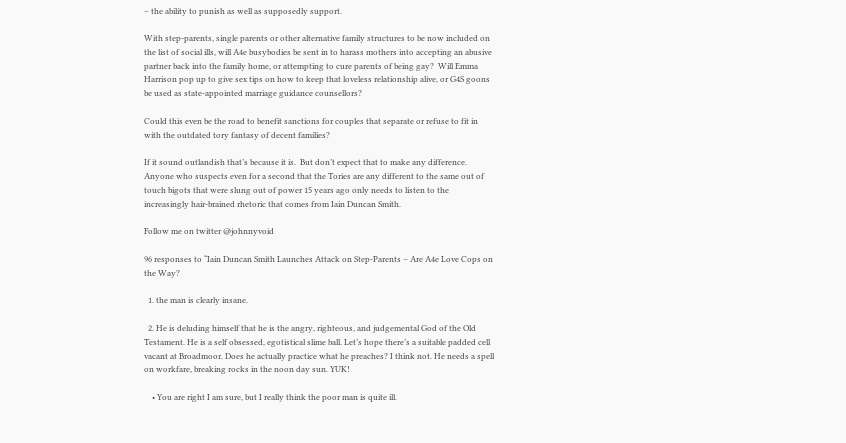– the ability to punish as well as supposedly support.

With step-parents, single parents or other alternative family structures to be now included on the list of social ills, will A4e busybodies be sent in to harass mothers into accepting an abusive partner back into the family home, or attempting to cure parents of being gay?  Will Emma Harrison pop up to give sex tips on how to keep that loveless relationship alive, or G4S goons be used as state-appointed marriage guidance counsellors?

Could this even be the road to benefit sanctions for couples that separate or refuse to fit in with the outdated tory fantasy of decent families?

If it sound outlandish that’s because it is.  But don’t expect that to make any difference. Anyone who suspects even for a second that the Tories are any different to the same out of touch bigots that were slung out of power 15 years ago only needs to listen to the increasingly hair-brained rhetoric that comes from Iain Duncan Smith.

Follow me on twitter @johnnyvoid

96 responses to “Iain Duncan Smith Launches Attack on Step-Parents – Are A4e Love Cops on the Way?

  1. the man is clearly insane.

  2. He is deluding himself that he is the angry, righteous, and judgemental God of the Old Testament. He is a self obsessed, egotistical slime ball. Let’s hope there’s a suitable padded cell vacant at Broadmoor. Does he actually practice what he preaches? I think not. He needs a spell on workfare, breaking rocks in the noon day sun. YUK!

    • You are right I am sure, but I really think the poor man is quite ill.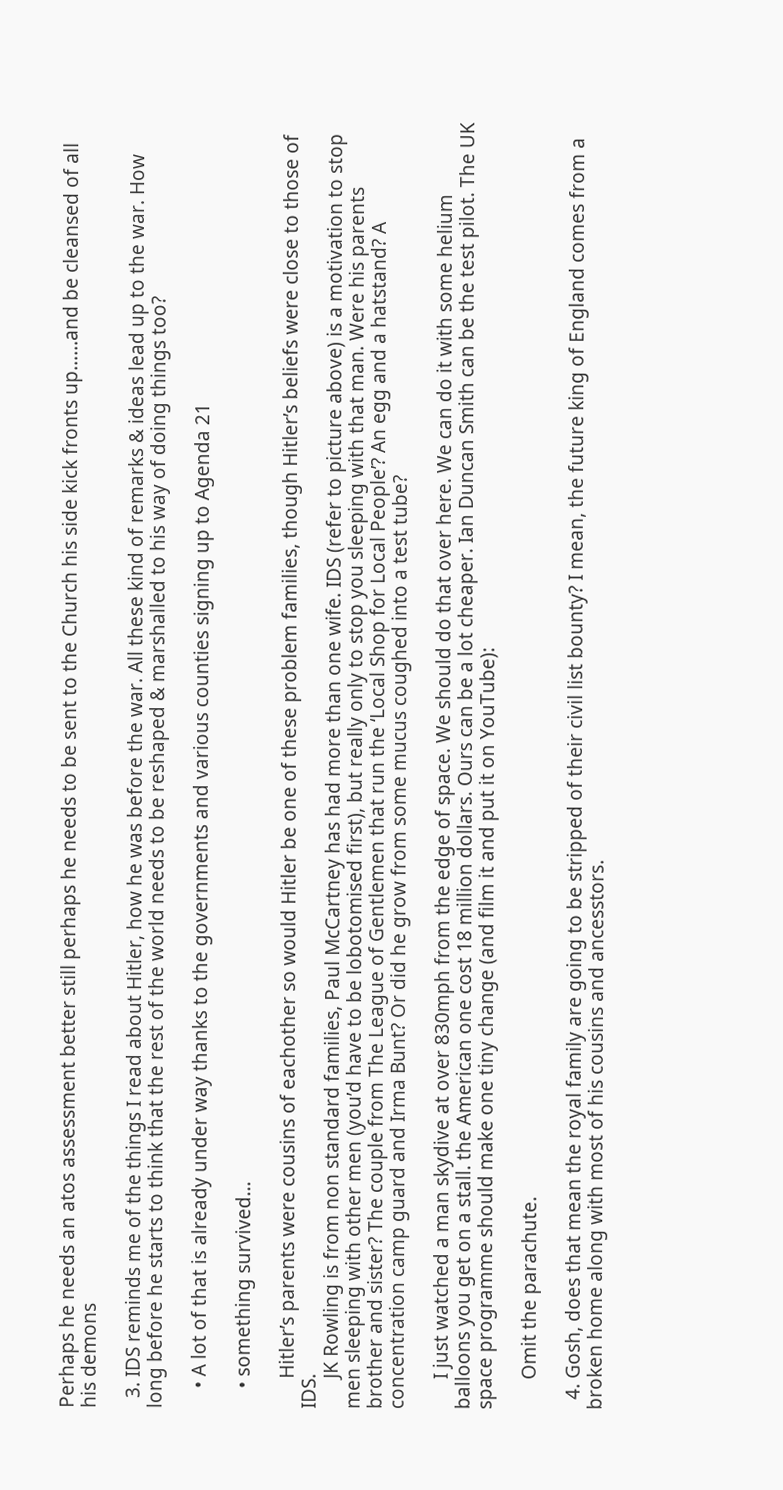Perhaps he needs an atos assessment better still perhaps he needs to be sent to the Church his side kick fronts up……and be cleansed of all his demons

  3. IDS reminds me of the things I read about Hitler, how he was before the war. All these kind of remarks & ideas lead up to the war. How long before he starts to think that the rest of the world needs to be reshaped & marshalled to his way of doing things too?

    • A lot of that is already under way thanks to the governments and various counties signing up to Agenda 21

    • something survived...

      Hitler’s parents were cousins of eachother so would Hitler be one of these problem families, though Hitler’s beliefs were close to those of IDS.
      JK Rowling is from non standard families, Paul McCartney has had more than one wife. IDS (refer to picture above) is a motivation to stop men sleeping with other men (you’d have to be lobotomised first), but really only to stop you sleeping with that man. Were his parents brother and sister? The couple from The League of Gentlemen that run the ‘Local Shop for Local People’? An egg and a hatstand? A concentration camp guard and Irma Bunt? Or did he grow from some mucus coughed into a test tube?

      I just watched a man skydive at over 830mph from the edge of space. We should do that over here. We can do it with some helium balloons you get on a stall. the American one cost 18 million dollars. Ours can be a lot cheaper. Ian Duncan Smith can be the test pilot. The UK space programme should make one tiny change (and film it and put it on YouTube):

      Omit the parachute.

  4. Gosh, does that mean the royal family are going to be stripped of their civil list bounty? I mean, the future king of England comes from a broken home along with most of his cousins and ancesstors.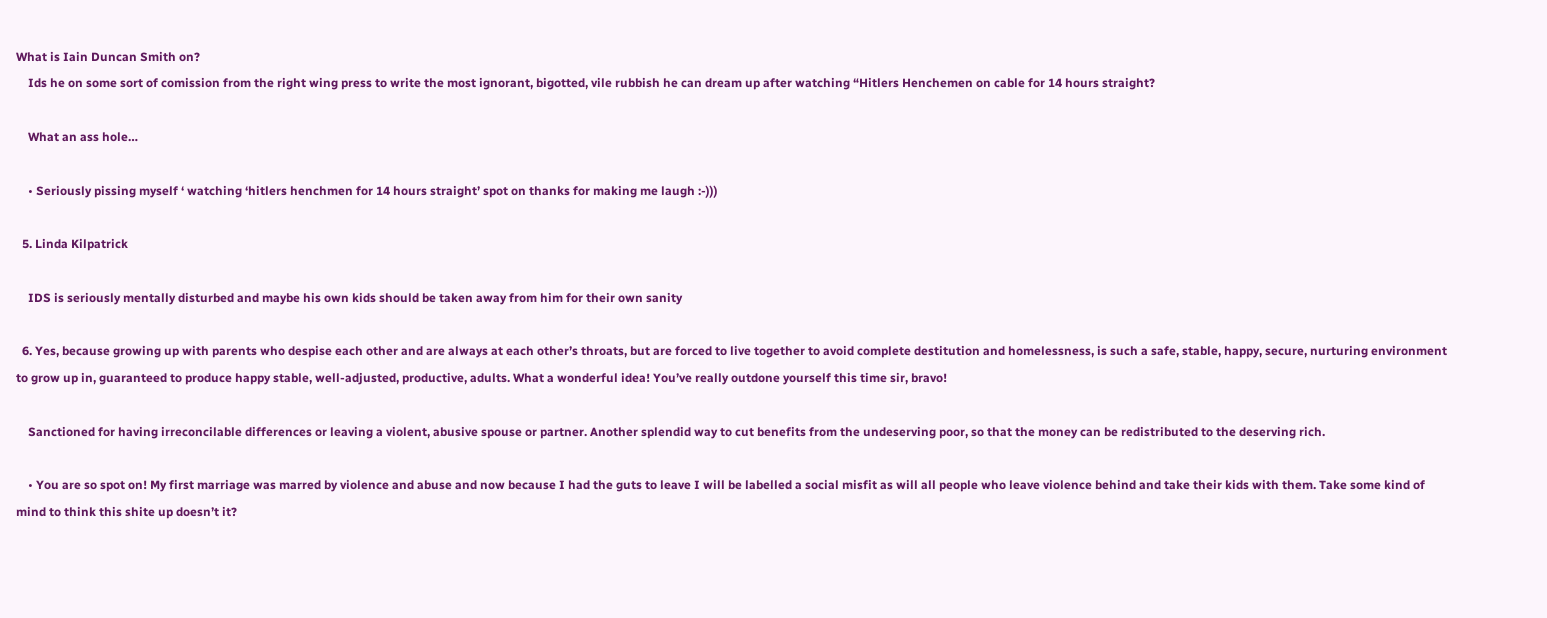What is Iain Duncan Smith on?
    Ids he on some sort of comission from the right wing press to write the most ignorant, bigotted, vile rubbish he can dream up after watching “Hitlers Henchemen on cable for 14 hours straight?

    What an ass hole…

    • Seriously pissing myself ‘ watching ‘hitlers henchmen for 14 hours straight’ spot on thanks for making me laugh :-)))

  5. Linda Kilpatrick

    IDS is seriously mentally disturbed and maybe his own kids should be taken away from him for their own sanity

  6. Yes, because growing up with parents who despise each other and are always at each other’s throats, but are forced to live together to avoid complete destitution and homelessness, is such a safe, stable, happy, secure, nurturing environment to grow up in, guaranteed to produce happy stable, well-adjusted, productive, adults. What a wonderful idea! You’ve really outdone yourself this time sir, bravo!

    Sanctioned for having irreconcilable differences or leaving a violent, abusive spouse or partner. Another splendid way to cut benefits from the undeserving poor, so that the money can be redistributed to the deserving rich.

    • You are so spot on! My first marriage was marred by violence and abuse and now because I had the guts to leave I will be labelled a social misfit as will all people who leave violence behind and take their kids with them. Take some kind of mind to think this shite up doesn’t it?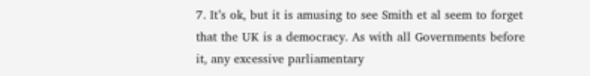7. It’s ok, but it is amusing to see Smith et al seem to forget that the UK is a democracy. As with all Governments before it, any excessive parliamentary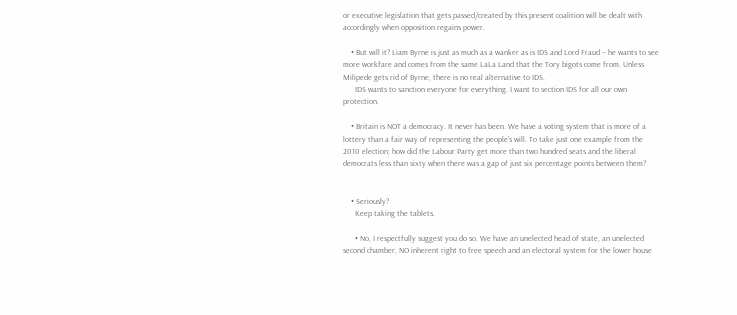or executive legislation that gets passed/created by this present coalition will be dealt with accordingly when opposition regains power.

    • But will it? Liam Byrne is just as much as a wanker as is IDS and Lord Fraud – he wants to see more workfare and comes from the same LaLa Land that the Tory bigots come from. Unless Milipede gets rid of Byrne, there is no real alternative to IDS.
      IDS wants to sanction everyone for everything. I want to section IDS for all our own protection.

    • Britain is NOT a democracy. It never has been. We have a voting system that is more of a lottery than a fair way of representing the people’s will. To take just one example from the 2010 election; how did the Labour Party get more than two hundred seats and the liberal democrats less than sixty when there was a gap of just six percentage points between them?


    • Seriously?
      Keep taking the tablets.

      • No, I respectfully suggest you do so. We have an unelected head of state, an unelected second chamber, NO inherent right to free speech and an electoral system for the lower house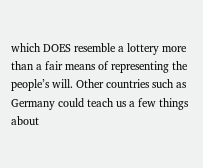which DOES resemble a lottery more than a fair means of representing the people’s will. Other countries such as Germany could teach us a few things about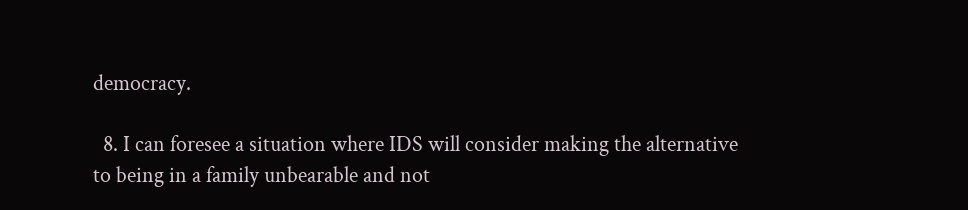democracy.

  8. I can foresee a situation where IDS will consider making the alternative to being in a family unbearable and not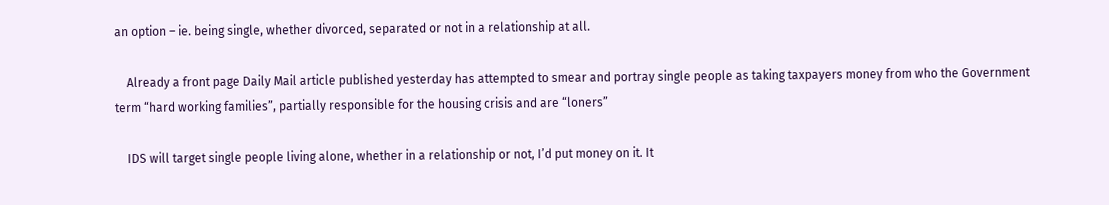an option – ie. being single, whether divorced, separated or not in a relationship at all.

    Already a front page Daily Mail article published yesterday has attempted to smear and portray single people as taking taxpayers money from who the Government term “hard working families”, partially responsible for the housing crisis and are “loners”

    IDS will target single people living alone, whether in a relationship or not, I’d put money on it. It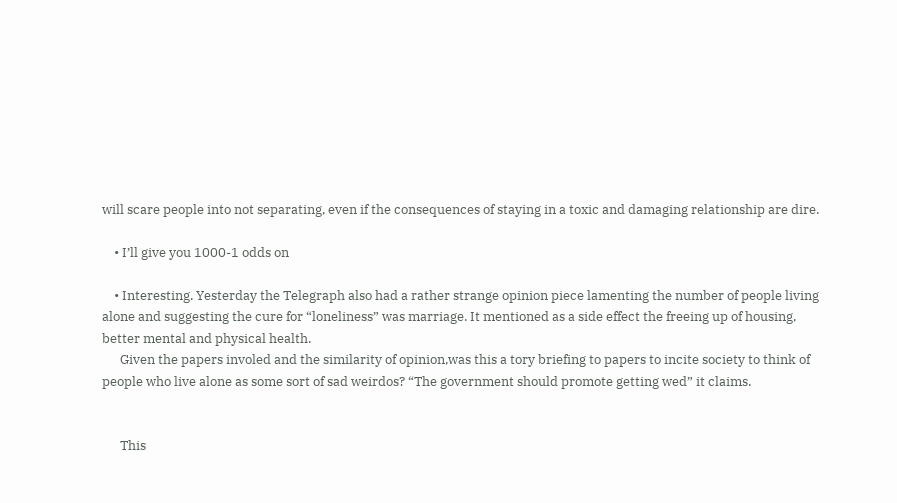will scare people into not separating, even if the consequences of staying in a toxic and damaging relationship are dire.

    • I’ll give you 1000-1 odds on

    • Interesting. Yesterday the Telegraph also had a rather strange opinion piece lamenting the number of people living alone and suggesting the cure for “loneliness” was marriage. It mentioned as a side effect the freeing up of housing, better mental and physical health.
      Given the papers involed and the similarity of opinion,was this a tory briefing to papers to incite society to think of people who live alone as some sort of sad weirdos? “The government should promote getting wed” it claims.


      This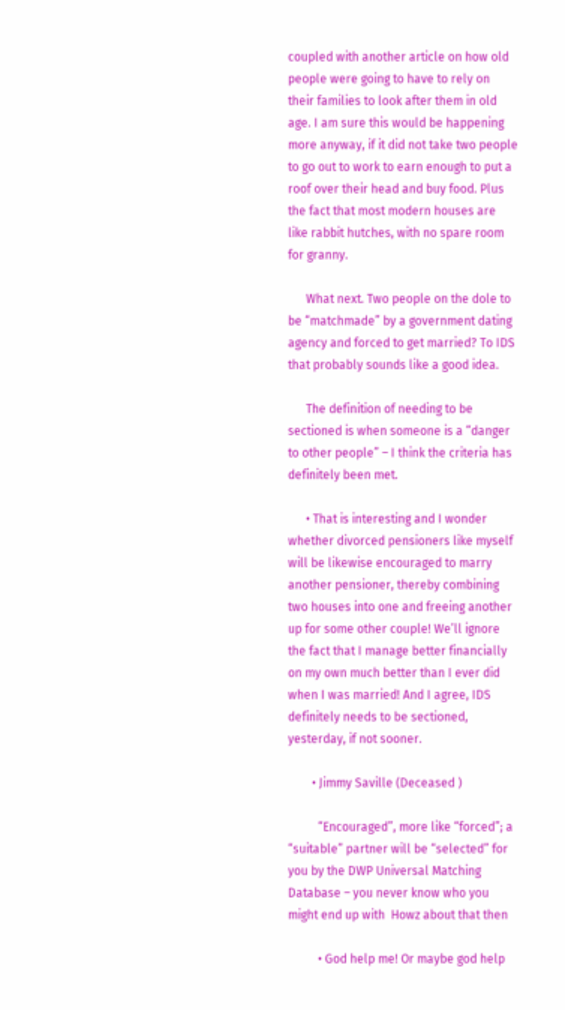coupled with another article on how old people were going to have to rely on their families to look after them in old age. I am sure this would be happening more anyway, if it did not take two people to go out to work to earn enough to put a roof over their head and buy food. Plus the fact that most modern houses are like rabbit hutches, with no spare room for granny.

      What next. Two people on the dole to be “matchmade” by a government dating agency and forced to get married? To IDS that probably sounds like a good idea.

      The definition of needing to be sectioned is when someone is a “danger to other people” – I think the criteria has definitely been met.

      • That is interesting and I wonder whether divorced pensioners like myself will be likewise encouraged to marry another pensioner, thereby combining two houses into one and freeing another up for some other couple! We’ll ignore the fact that I manage better financially on my own much better than I ever did when I was married! And I agree, IDS definitely needs to be sectioned, yesterday, if not sooner.

        • Jimmy Saville (Deceased )

          “Encouraged”, more like “forced”; a “suitable” partner will be “selected” for you by the DWP Universal Matching Database – you never know who you might end up with  Howz about that then

          • God help me! Or maybe god help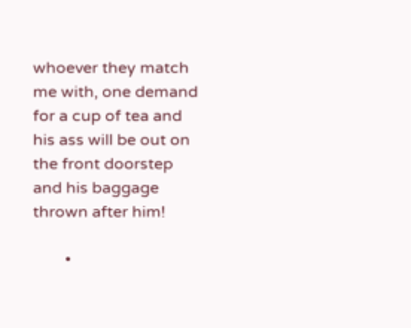whoever they match me with, one demand for a cup of tea and his ass will be out on the front doorstep and his baggage thrown after him!

        •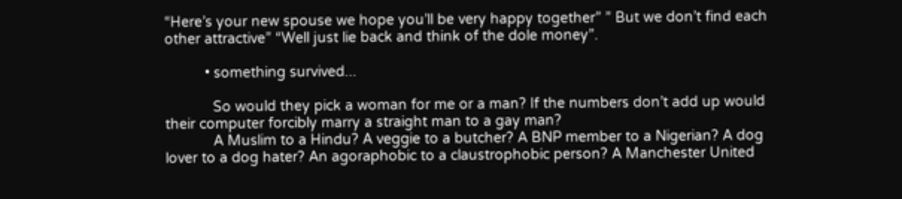“Here’s your new spouse we hope you’ll be very happy together” ” But we don’t find each other attractive” “Well just lie back and think of the dole money”.

          • something survived...

            So would they pick a woman for me or a man? If the numbers don’t add up would their computer forcibly marry a straight man to a gay man?
            A Muslim to a Hindu? A veggie to a butcher? A BNP member to a Nigerian? A dog lover to a dog hater? An agoraphobic to a claustrophobic person? A Manchester United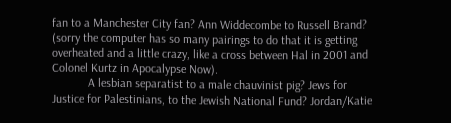fan to a Manchester City fan? Ann Widdecombe to Russell Brand? (sorry the computer has so many pairings to do that it is getting overheated and a little crazy, like a cross between Hal in 2001 and Colonel Kurtz in Apocalypse Now).
            A lesbian separatist to a male chauvinist pig? Jews for Justice for Palestinians, to the Jewish National Fund? Jordan/Katie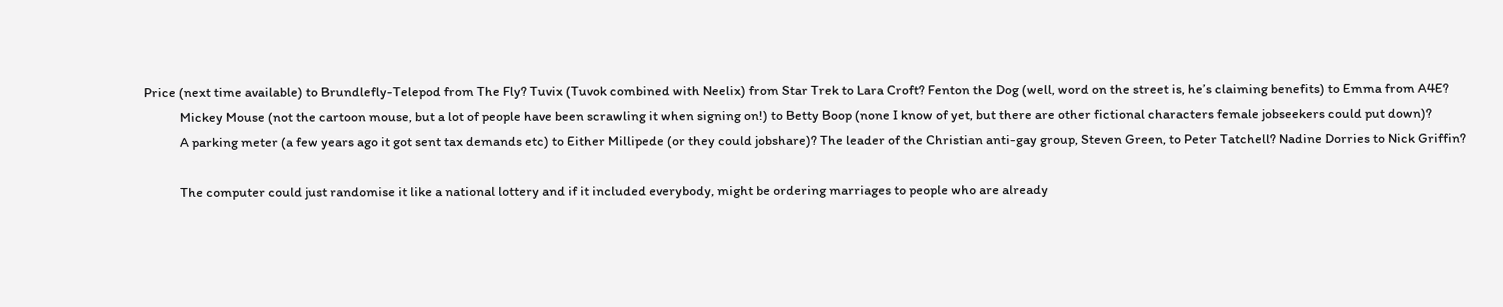Price (next time available) to Brundlefly-Telepod from The Fly? Tuvix (Tuvok combined with Neelix) from Star Trek to Lara Croft? Fenton the Dog (well, word on the street is, he’s claiming benefits) to Emma from A4E?
            Mickey Mouse (not the cartoon mouse, but a lot of people have been scrawling it when signing on!) to Betty Boop (none I know of yet, but there are other fictional characters female jobseekers could put down)?
            A parking meter (a few years ago it got sent tax demands etc) to Either Millipede (or they could jobshare)? The leader of the Christian anti-gay group, Steven Green, to Peter Tatchell? Nadine Dorries to Nick Griffin?

            The computer could just randomise it like a national lottery and if it included everybody, might be ordering marriages to people who are already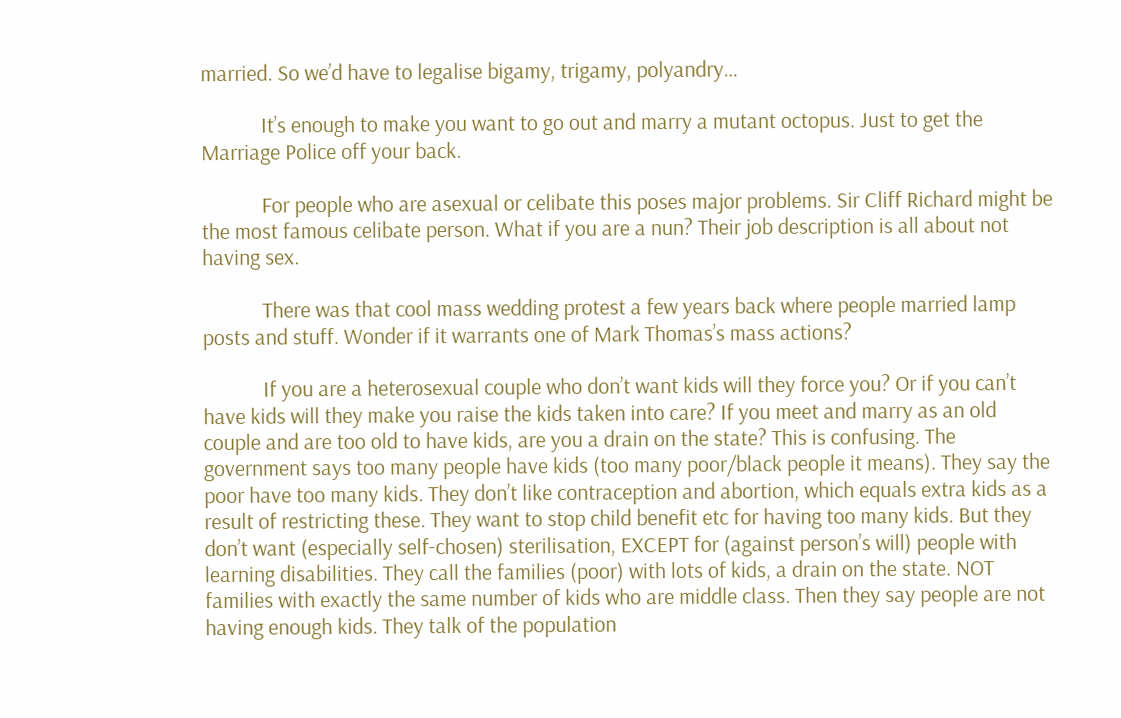married. So we’d have to legalise bigamy, trigamy, polyandry…

            It’s enough to make you want to go out and marry a mutant octopus. Just to get the Marriage Police off your back.

            For people who are asexual or celibate this poses major problems. Sir Cliff Richard might be the most famous celibate person. What if you are a nun? Their job description is all about not having sex.

            There was that cool mass wedding protest a few years back where people married lamp posts and stuff. Wonder if it warrants one of Mark Thomas’s mass actions?

            If you are a heterosexual couple who don’t want kids will they force you? Or if you can’t have kids will they make you raise the kids taken into care? If you meet and marry as an old couple and are too old to have kids, are you a drain on the state? This is confusing. The government says too many people have kids (too many poor/black people it means). They say the poor have too many kids. They don’t like contraception and abortion, which equals extra kids as a result of restricting these. They want to stop child benefit etc for having too many kids. But they don’t want (especially self-chosen) sterilisation, EXCEPT for (against person’s will) people with learning disabilities. They call the families (poor) with lots of kids, a drain on the state. NOT families with exactly the same number of kids who are middle class. Then they say people are not having enough kids. They talk of the population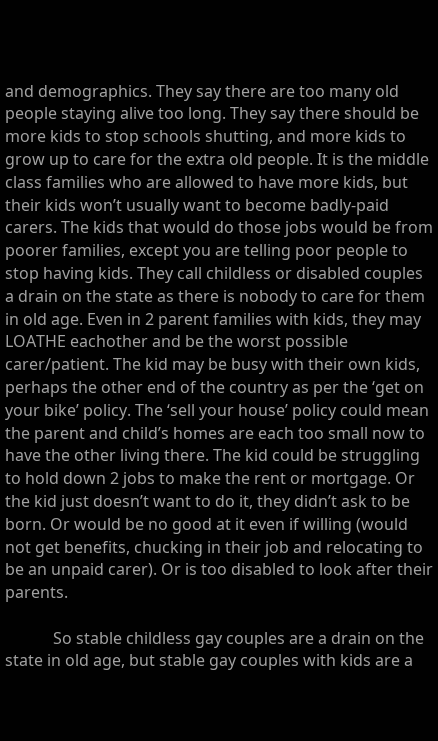and demographics. They say there are too many old people staying alive too long. They say there should be more kids to stop schools shutting, and more kids to grow up to care for the extra old people. It is the middle class families who are allowed to have more kids, but their kids won’t usually want to become badly-paid carers. The kids that would do those jobs would be from poorer families, except you are telling poor people to stop having kids. They call childless or disabled couples a drain on the state as there is nobody to care for them in old age. Even in 2 parent families with kids, they may LOATHE eachother and be the worst possible carer/patient. The kid may be busy with their own kids, perhaps the other end of the country as per the ‘get on your bike’ policy. The ‘sell your house’ policy could mean the parent and child’s homes are each too small now to have the other living there. The kid could be struggling to hold down 2 jobs to make the rent or mortgage. Or the kid just doesn’t want to do it, they didn’t ask to be born. Or would be no good at it even if willing (would not get benefits, chucking in their job and relocating to be an unpaid carer). Or is too disabled to look after their parents.

            So stable childless gay couples are a drain on the state in old age, but stable gay couples with kids are a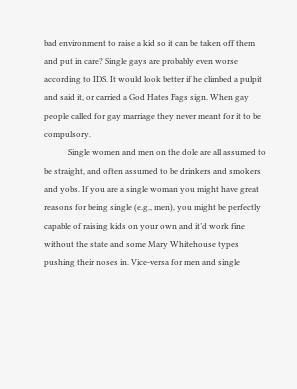bad environment to raise a kid so it can be taken off them and put in care? Single gays are probably even worse according to IDS. It would look better if he climbed a pulpit and said it, or carried a God Hates Fags sign. When gay people called for gay marriage they never meant for it to be compulsory.
            Single women and men on the dole are all assumed to be straight, and often assumed to be drinkers and smokers and yobs. If you are a single woman you might have great reasons for being single (e.g., men), you might be perfectly capable of raising kids on your own and it’d work fine without the state and some Mary Whitehouse types pushing their noses in. Vice-versa for men and single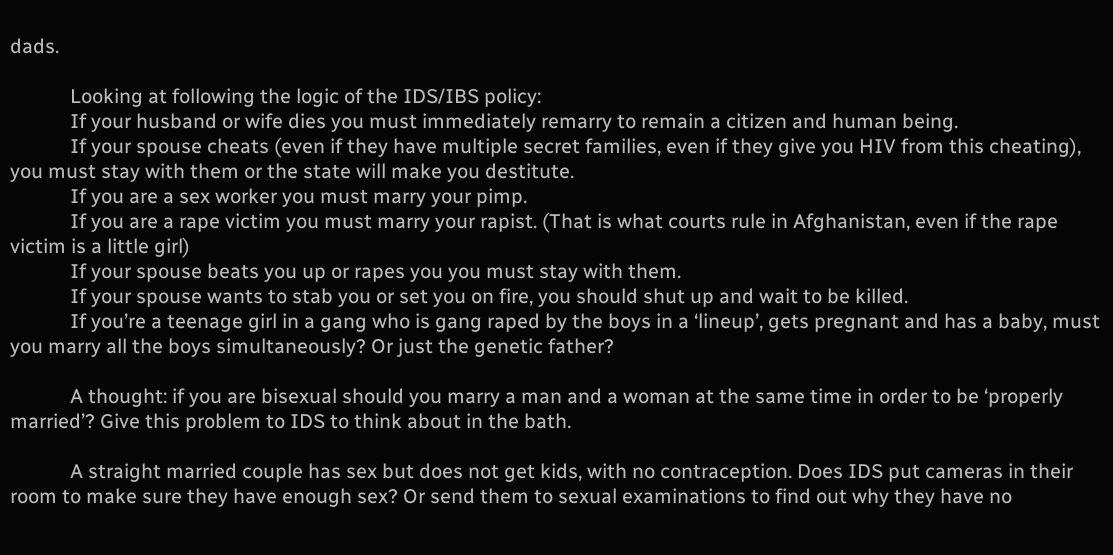dads.

            Looking at following the logic of the IDS/IBS policy:
            If your husband or wife dies you must immediately remarry to remain a citizen and human being.
            If your spouse cheats (even if they have multiple secret families, even if they give you HIV from this cheating), you must stay with them or the state will make you destitute.
            If you are a sex worker you must marry your pimp.
            If you are a rape victim you must marry your rapist. (That is what courts rule in Afghanistan, even if the rape victim is a little girl)
            If your spouse beats you up or rapes you you must stay with them.
            If your spouse wants to stab you or set you on fire, you should shut up and wait to be killed.
            If you’re a teenage girl in a gang who is gang raped by the boys in a ‘lineup’, gets pregnant and has a baby, must you marry all the boys simultaneously? Or just the genetic father?

            A thought: if you are bisexual should you marry a man and a woman at the same time in order to be ‘properly married’? Give this problem to IDS to think about in the bath.

            A straight married couple has sex but does not get kids, with no contraception. Does IDS put cameras in their room to make sure they have enough sex? Or send them to sexual examinations to find out why they have no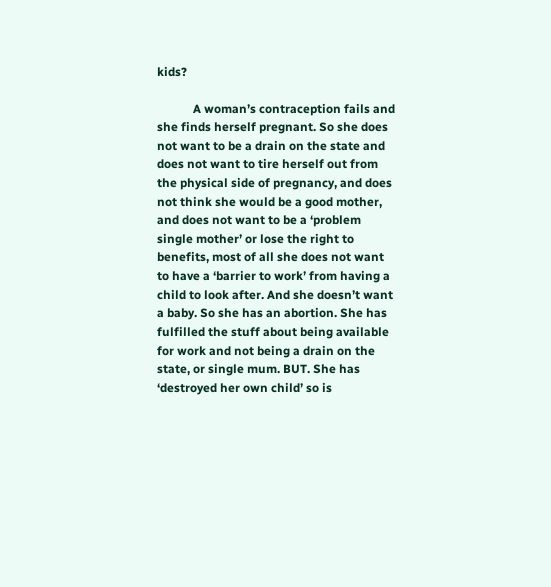kids?

            A woman’s contraception fails and she finds herself pregnant. So she does not want to be a drain on the state and does not want to tire herself out from the physical side of pregnancy, and does not think she would be a good mother, and does not want to be a ‘problem single mother’ or lose the right to benefits, most of all she does not want to have a ‘barrier to work’ from having a child to look after. And she doesn’t want a baby. So she has an abortion. She has fulfilled the stuff about being available for work and not being a drain on the state, or single mum. BUT. She has ‘destroyed her own child’ so is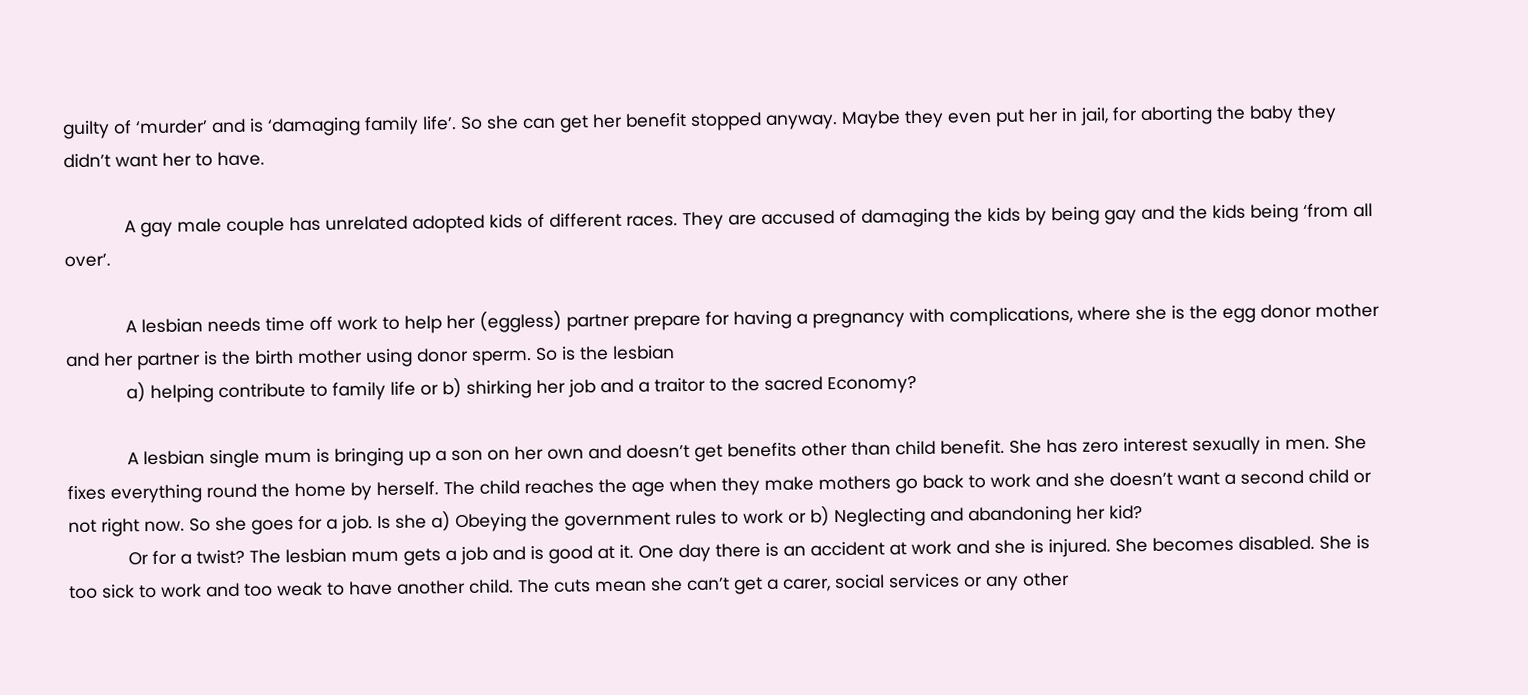guilty of ‘murder’ and is ‘damaging family life’. So she can get her benefit stopped anyway. Maybe they even put her in jail, for aborting the baby they didn’t want her to have.

            A gay male couple has unrelated adopted kids of different races. They are accused of damaging the kids by being gay and the kids being ‘from all over’.

            A lesbian needs time off work to help her (eggless) partner prepare for having a pregnancy with complications, where she is the egg donor mother and her partner is the birth mother using donor sperm. So is the lesbian
            a) helping contribute to family life or b) shirking her job and a traitor to the sacred Economy?

            A lesbian single mum is bringing up a son on her own and doesn’t get benefits other than child benefit. She has zero interest sexually in men. She fixes everything round the home by herself. The child reaches the age when they make mothers go back to work and she doesn’t want a second child or not right now. So she goes for a job. Is she a) Obeying the government rules to work or b) Neglecting and abandoning her kid?
            Or for a twist? The lesbian mum gets a job and is good at it. One day there is an accident at work and she is injured. She becomes disabled. She is too sick to work and too weak to have another child. The cuts mean she can’t get a carer, social services or any other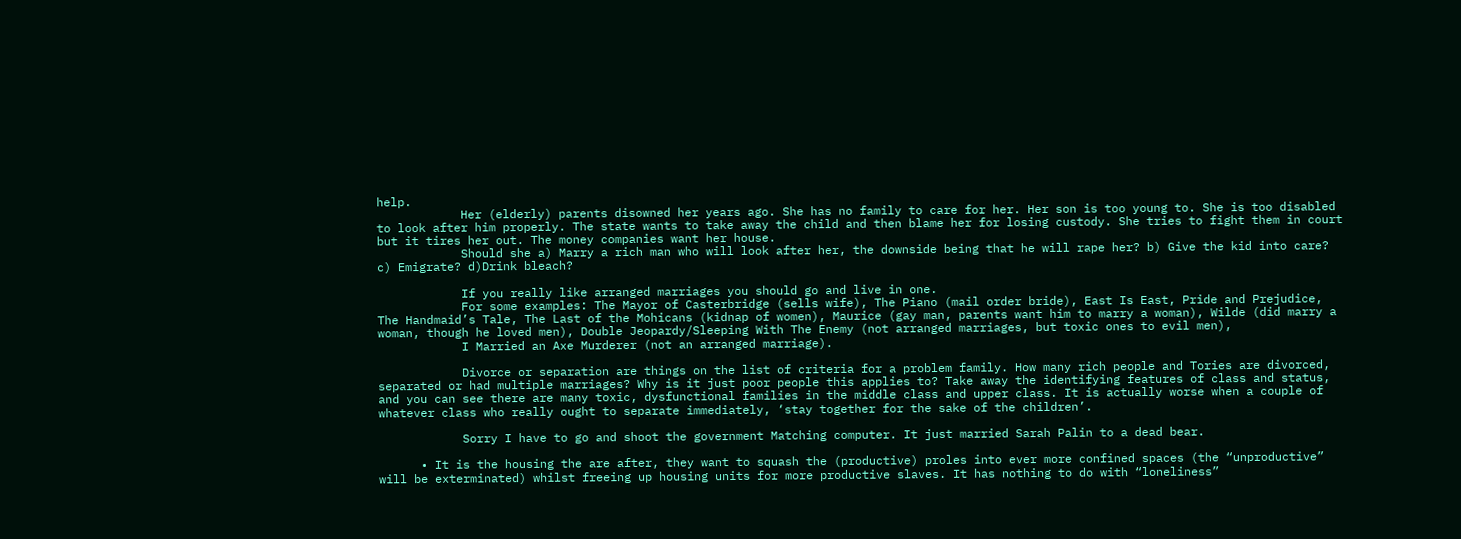help.
            Her (elderly) parents disowned her years ago. She has no family to care for her. Her son is too young to. She is too disabled to look after him properly. The state wants to take away the child and then blame her for losing custody. She tries to fight them in court but it tires her out. The money companies want her house.
            Should she a) Marry a rich man who will look after her, the downside being that he will rape her? b) Give the kid into care? c) Emigrate? d)Drink bleach?

            If you really like arranged marriages you should go and live in one.
            For some examples: The Mayor of Casterbridge (sells wife), The Piano (mail order bride), East Is East, Pride and Prejudice, The Handmaid’s Tale, The Last of the Mohicans (kidnap of women), Maurice (gay man, parents want him to marry a woman), Wilde (did marry a woman, though he loved men), Double Jeopardy/Sleeping With The Enemy (not arranged marriages, but toxic ones to evil men),
            I Married an Axe Murderer (not an arranged marriage).

            Divorce or separation are things on the list of criteria for a problem family. How many rich people and Tories are divorced, separated or had multiple marriages? Why is it just poor people this applies to? Take away the identifying features of class and status, and you can see there are many toxic, dysfunctional families in the middle class and upper class. It is actually worse when a couple of whatever class who really ought to separate immediately, ‘stay together for the sake of the children’.

            Sorry I have to go and shoot the government Matching computer. It just married Sarah Palin to a dead bear.

      • It is the housing the are after, they want to squash the (productive) proles into ever more confined spaces (the “unproductive” will be exterminated) whilst freeing up housing units for more productive slaves. It has nothing to do with “loneliness”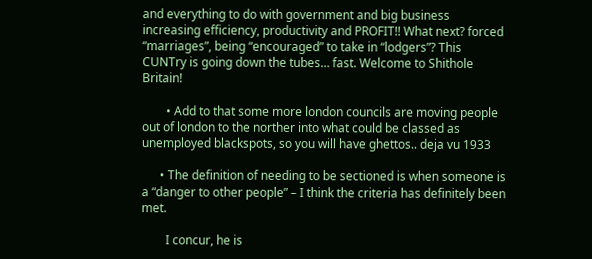and everything to do with government and big business increasing efficiency, productivity and PROFIT!! What next? forced “marriages”, being “encouraged” to take in “lodgers”? This CUNTry is going down the tubes… fast. Welcome to Shithole Britain!

        • Add to that some more london councils are moving people out of london to the norther into what could be classed as unemployed blackspots, so you will have ghettos.. deja vu 1933

      • The definition of needing to be sectioned is when someone is a “danger to other people” – I think the criteria has definitely been met.

        I concur, he is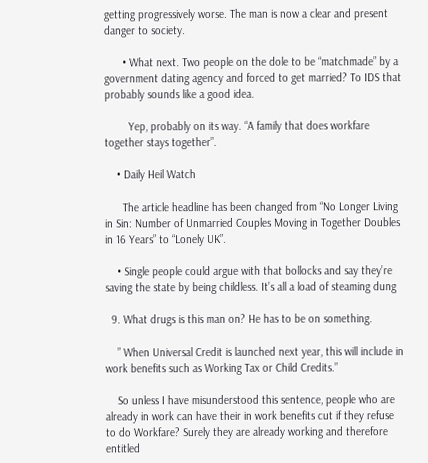getting progressively worse. The man is now a clear and present danger to society.

      • What next. Two people on the dole to be “matchmade” by a government dating agency and forced to get married? To IDS that probably sounds like a good idea.

        Yep, probably on its way. “A family that does workfare together stays together”.

    • Daily Heil Watch

      The article headline has been changed from “No Longer Living in Sin: Number of Unmarried Couples Moving in Together Doubles in 16 Years” to “Lonely UK”.

    • Single people could argue with that bollocks and say they’re saving the state by being childless. It’s all a load of steaming dung

  9. What drugs is this man on? He has to be on something.

    ” When Universal Credit is launched next year, this will include in work benefits such as Working Tax or Child Credits.”

    So unless I have misunderstood this sentence, people who are already in work can have their in work benefits cut if they refuse to do Workfare? Surely they are already working and therefore entitled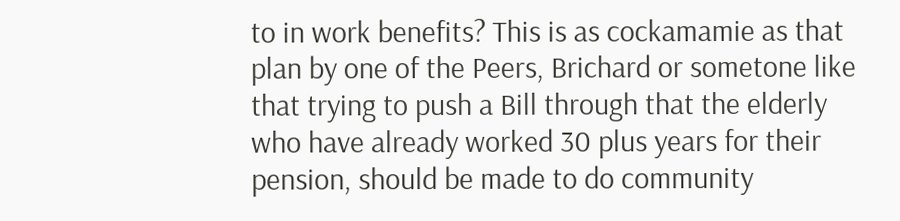to in work benefits? This is as cockamamie as that plan by one of the Peers, Brichard or sometone like that trying to push a Bill through that the elderly who have already worked 30 plus years for their pension, should be made to do community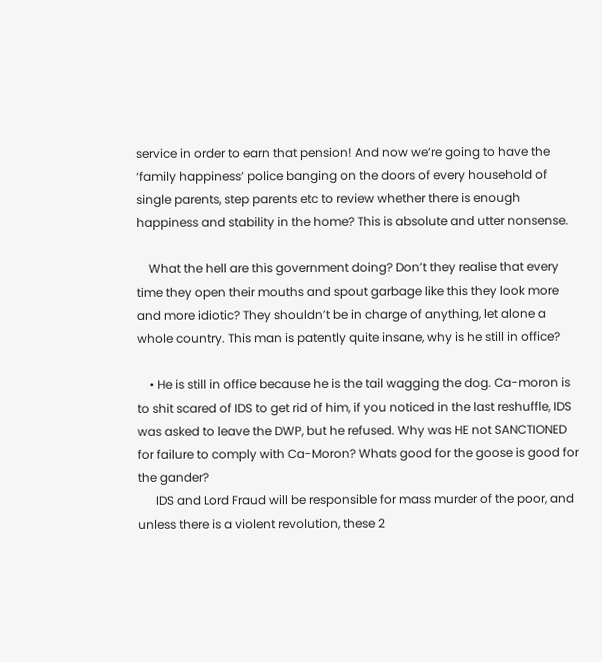service in order to earn that pension! And now we’re going to have the ‘family happiness’ police banging on the doors of every household of single parents, step parents etc to review whether there is enough happiness and stability in the home? This is absolute and utter nonsense.

    What the hell are this government doing? Don’t they realise that every time they open their mouths and spout garbage like this they look more and more idiotic? They shouldn’t be in charge of anything, let alone a whole country. This man is patently quite insane, why is he still in office?

    • He is still in office because he is the tail wagging the dog. Ca-moron is to shit scared of IDS to get rid of him, if you noticed in the last reshuffle, IDS was asked to leave the DWP, but he refused. Why was HE not SANCTIONED for failure to comply with Ca-Moron? Whats good for the goose is good for the gander?
      IDS and Lord Fraud will be responsible for mass murder of the poor, and unless there is a violent revolution, these 2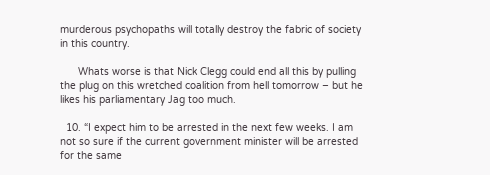murderous psychopaths will totally destroy the fabric of society in this country.

      Whats worse is that Nick Clegg could end all this by pulling the plug on this wretched coalition from hell tomorrow – but he likes his parliamentary Jag too much.

  10. “I expect him to be arrested in the next few weeks. I am not so sure if the current government minister will be arrested for the same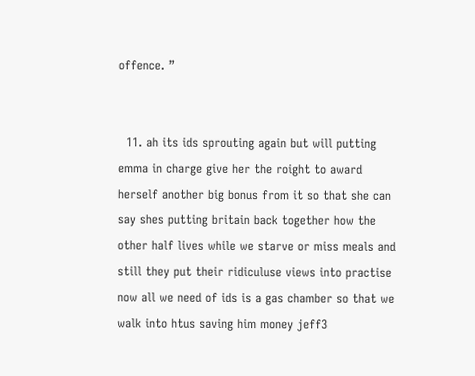offence. ”


  11. ah its ids sprouting again but will putting emma in charge give her the roight to award herself another big bonus from it so that she can say shes putting britain back together how the other half lives while we starve or miss meals and still they put their ridiculuse views into practise now all we need of ids is a gas chamber so that we walk into htus saving him money jeff3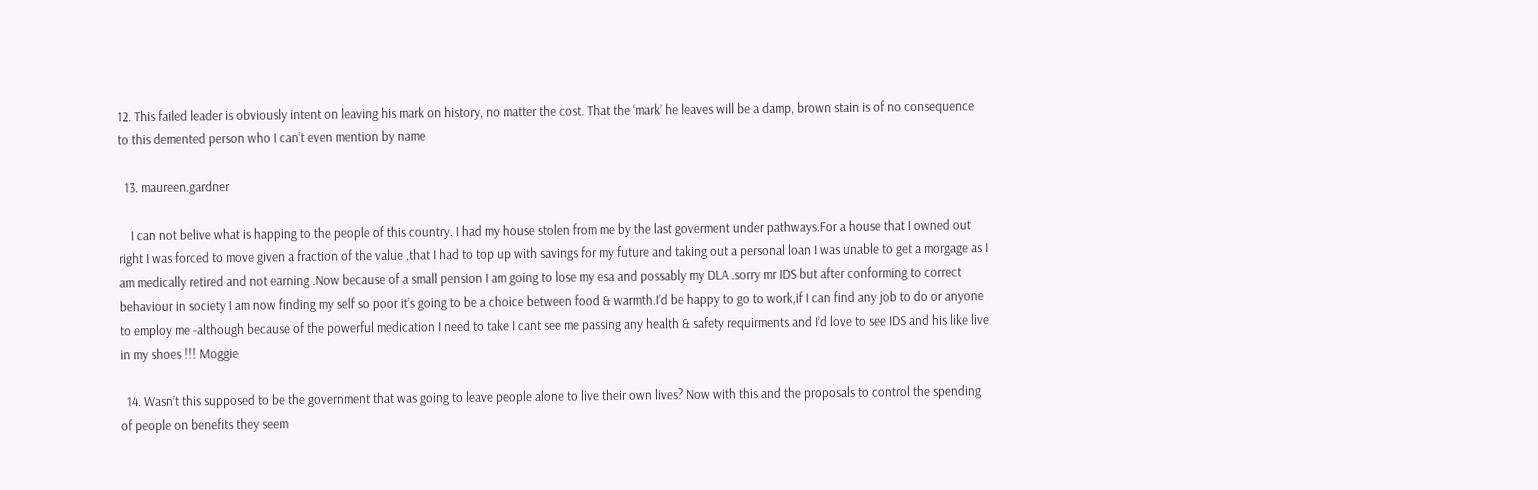12. This failed leader is obviously intent on leaving his mark on history, no matter the cost. That the ‘mark’ he leaves will be a damp, brown stain is of no consequence to this demented person who I can’t even mention by name

  13. maureen.gardner

    I can not belive what is happing to the people of this country. I had my house stolen from me by the last goverment under pathways.For a house that I owned out right I was forced to move given a fraction of the value ,that I had to top up with savings for my future and taking out a personal loan I was unable to get a morgage as I am medically retired and not earning .Now because of a small pension I am going to lose my esa and possably my DLA .sorry mr IDS but after conforming to correct behaviour in society I am now finding my self so poor it’s going to be a choice between food & warmth.I’d be happy to go to work,if I can find any job to do or anyone to employ me -although because of the powerful medication I need to take I cant see me passing any health & safety requirments and I’d love to see IDS and his like live in my shoes !!! Moggie

  14. Wasn’t this supposed to be the government that was going to leave people alone to live their own lives? Now with this and the proposals to control the spending of people on benefits they seem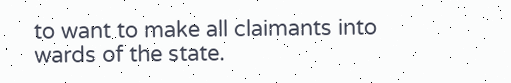to want to make all claimants into wards of the state.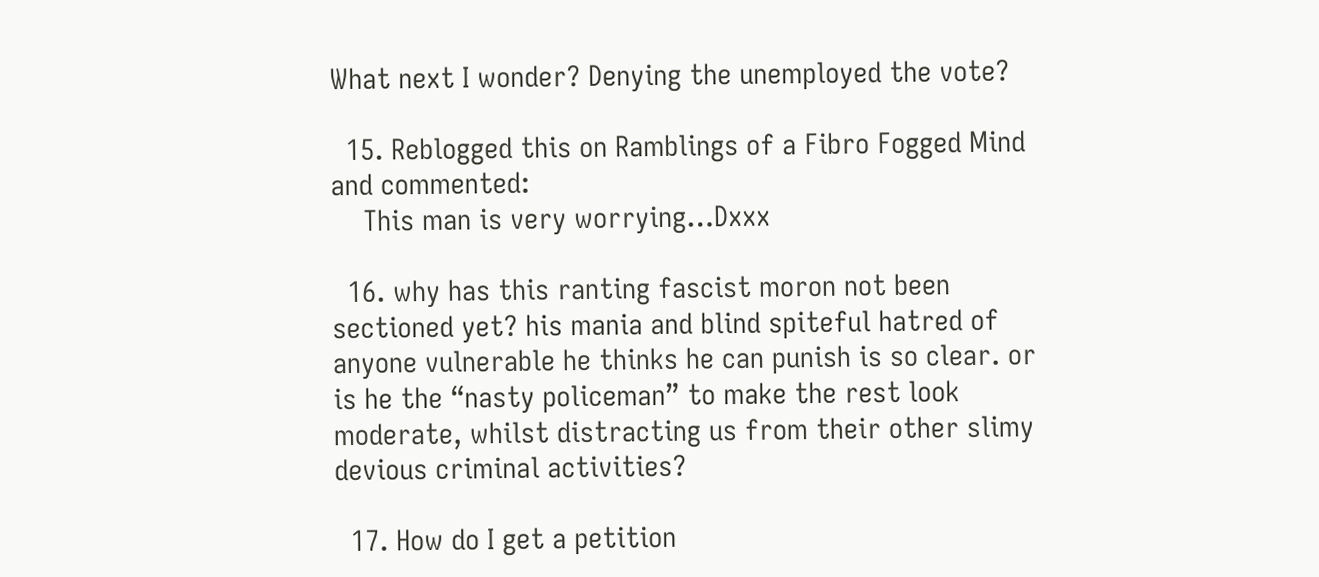What next I wonder? Denying the unemployed the vote?

  15. Reblogged this on Ramblings of a Fibro Fogged Mind and commented:
    This man is very worrying…Dxxx

  16. why has this ranting fascist moron not been sectioned yet? his mania and blind spiteful hatred of anyone vulnerable he thinks he can punish is so clear. or is he the “nasty policeman” to make the rest look moderate, whilst distracting us from their other slimy devious criminal activities?

  17. How do I get a petition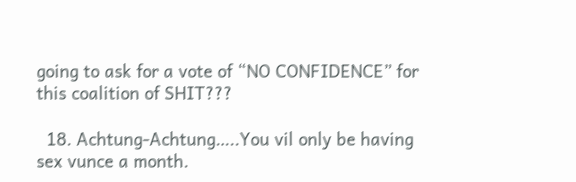going to ask for a vote of “NO CONFIDENCE” for this coalition of SHIT???

  18. Achtung-Achtung…..You vil only be having sex vunce a month.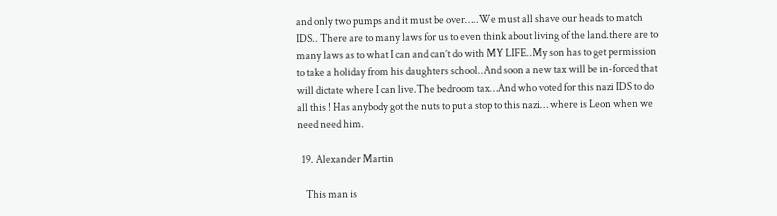and only two pumps and it must be over…..We must all shave our heads to match IDS.. There are to many laws for us to even think about living of the land.there are to many laws as to what I can and can’t do with MY LIFE..My son has to get permission to take a holiday from his daughters school..And soon a new tax will be in-forced that will dictate where I can live.The bedroom tax…And who voted for this nazi IDS to do all this ! Has anybody got the nuts to put a stop to this nazi… where is Leon when we need need him.

  19. Alexander Martin

    This man is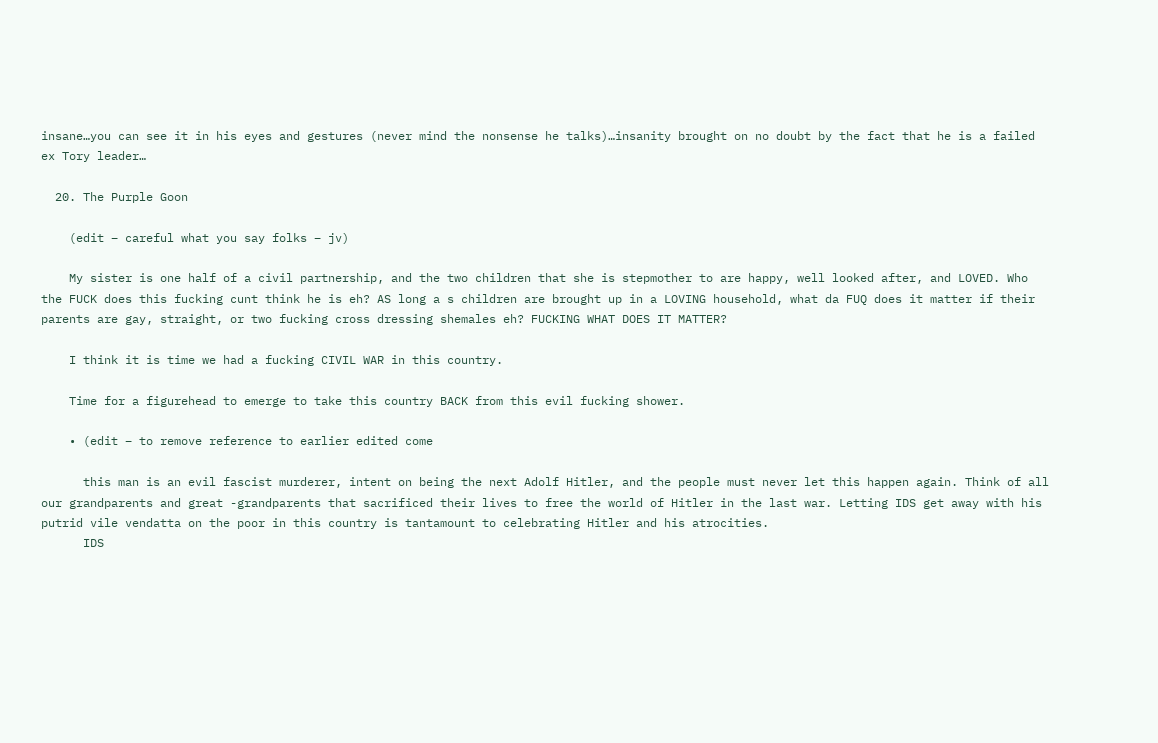insane…you can see it in his eyes and gestures (never mind the nonsense he talks)…insanity brought on no doubt by the fact that he is a failed ex Tory leader…

  20. The Purple Goon

    (edit – careful what you say folks – jv)

    My sister is one half of a civil partnership, and the two children that she is stepmother to are happy, well looked after, and LOVED. Who the FUCK does this fucking cunt think he is eh? AS long a s children are brought up in a LOVING household, what da FUQ does it matter if their parents are gay, straight, or two fucking cross dressing shemales eh? FUCKING WHAT DOES IT MATTER?

    I think it is time we had a fucking CIVIL WAR in this country.

    Time for a figurehead to emerge to take this country BACK from this evil fucking shower.

    • (edit – to remove reference to earlier edited come

      this man is an evil fascist murderer, intent on being the next Adolf Hitler, and the people must never let this happen again. Think of all our grandparents and great -grandparents that sacrificed their lives to free the world of Hitler in the last war. Letting IDS get away with his putrid vile vendatta on the poor in this country is tantamount to celebrating Hitler and his atrocities.
      IDS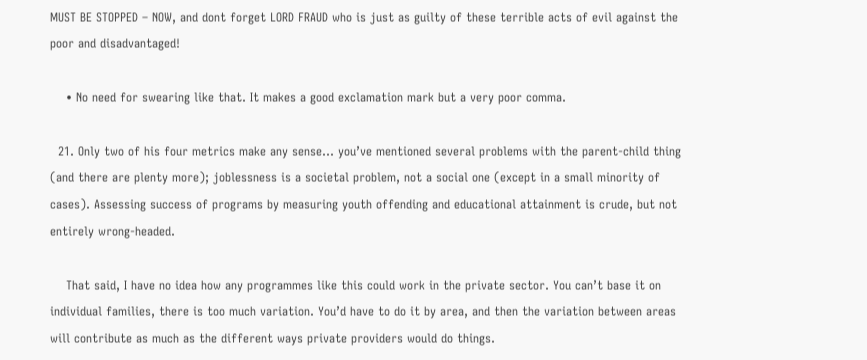MUST BE STOPPED – NOW, and dont forget LORD FRAUD who is just as guilty of these terrible acts of evil against the poor and disadvantaged!

    • No need for swearing like that. It makes a good exclamation mark but a very poor comma.

  21. Only two of his four metrics make any sense… you’ve mentioned several problems with the parent-child thing (and there are plenty more); joblessness is a societal problem, not a social one (except in a small minority of cases). Assessing success of programs by measuring youth offending and educational attainment is crude, but not entirely wrong-headed.

    That said, I have no idea how any programmes like this could work in the private sector. You can’t base it on individual families, there is too much variation. You’d have to do it by area, and then the variation between areas will contribute as much as the different ways private providers would do things.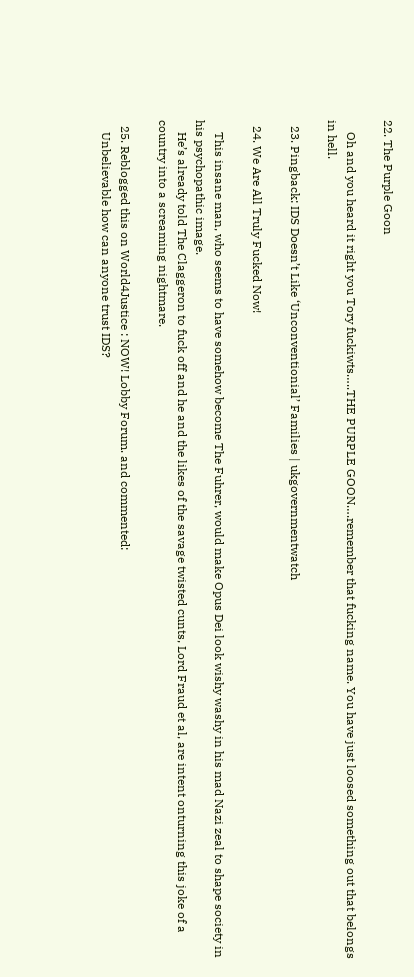22. The Purple Goon

    Oh and you heard it right you Tory fuckiwts…..THE PURPLE GOON….remember that fucking name. You have just loosed something out that belongs in hell.

  23. Pingback: IDS Doesn’t Like ‘Unconventionial’ Families | ukgovernmentwatch

  24. We Are All Truly Fucked Now!

    This insane man, who seems to have somehow become The Fuhrer, would make Opus Dei look wishy washy in his mad Nazi zeal to shape society in his psychopathic image.
    He’s already told The Claggeron to fuck off and he and the likes of the savage twisted cunts, Lord Fraud et al, are intent onturning this joke of a country into a screaming nightmare.

  25. Reblogged this on World4Justice : NOW! Lobby Forum. and commented:
    Unbelievable how can anyone trust IDS?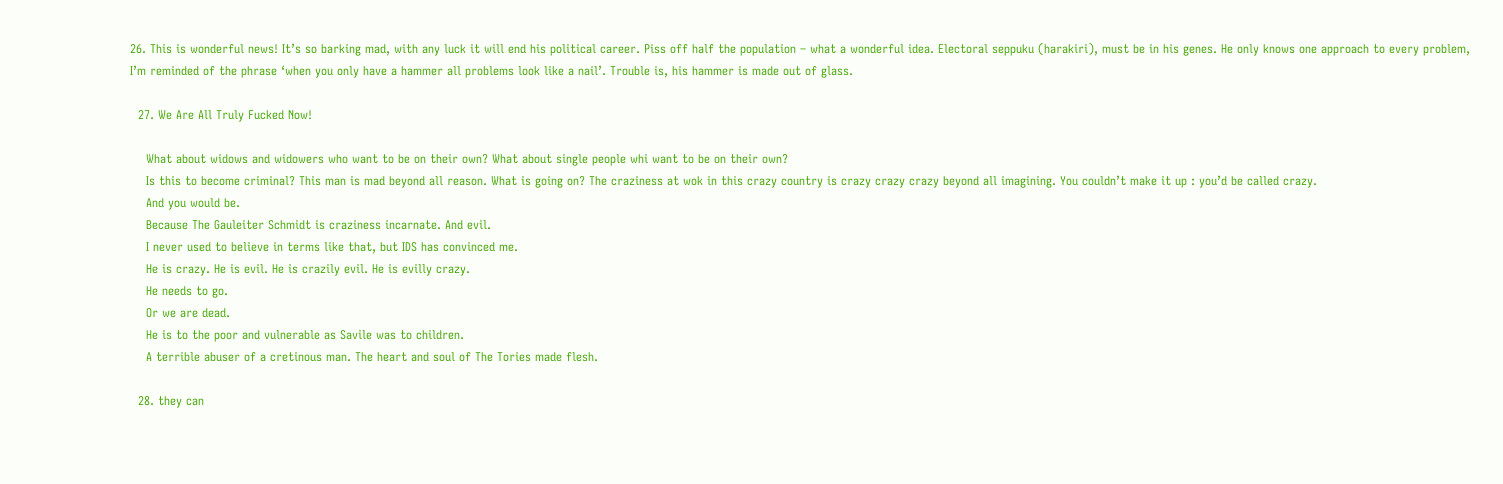26. This is wonderful news! It’s so barking mad, with any luck it will end his political career. Piss off half the population – what a wonderful idea. Electoral seppuku (harakiri), must be in his genes. He only knows one approach to every problem, I’m reminded of the phrase ‘when you only have a hammer all problems look like a nail’. Trouble is, his hammer is made out of glass.

  27. We Are All Truly Fucked Now!

    What about widows and widowers who want to be on their own? What about single people whi want to be on their own?
    Is this to become criminal? This man is mad beyond all reason. What is going on? The craziness at wok in this crazy country is crazy crazy crazy beyond all imagining. You couldn’t make it up : you’d be called crazy.
    And you would be.
    Because The Gauleiter Schmidt is craziness incarnate. And evil.
    I never used to believe in terms like that, but IDS has convinced me.
    He is crazy. He is evil. He is crazily evil. He is evilly crazy.
    He needs to go.
    Or we are dead.
    He is to the poor and vulnerable as Savile was to children.
    A terrible abuser of a cretinous man. The heart and soul of The Tories made flesh.

  28. they can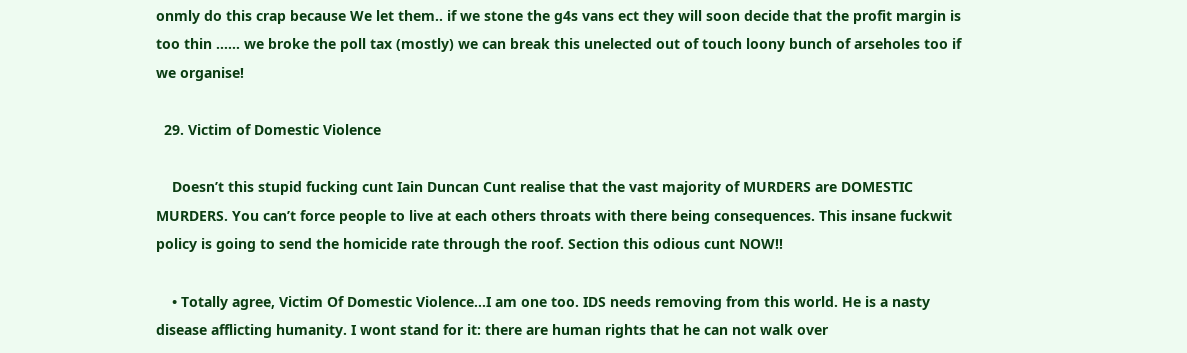onmly do this crap because We let them.. if we stone the g4s vans ect they will soon decide that the profit margin is too thin …… we broke the poll tax (mostly) we can break this unelected out of touch loony bunch of arseholes too if we organise!

  29. Victim of Domestic Violence

    Doesn’t this stupid fucking cunt Iain Duncan Cunt realise that the vast majority of MURDERS are DOMESTIC MURDERS. You can’t force people to live at each others throats with there being consequences. This insane fuckwit policy is going to send the homicide rate through the roof. Section this odious cunt NOW!!

    • Totally agree, Victim Of Domestic Violence…I am one too. IDS needs removing from this world. He is a nasty disease afflicting humanity. I wont stand for it: there are human rights that he can not walk over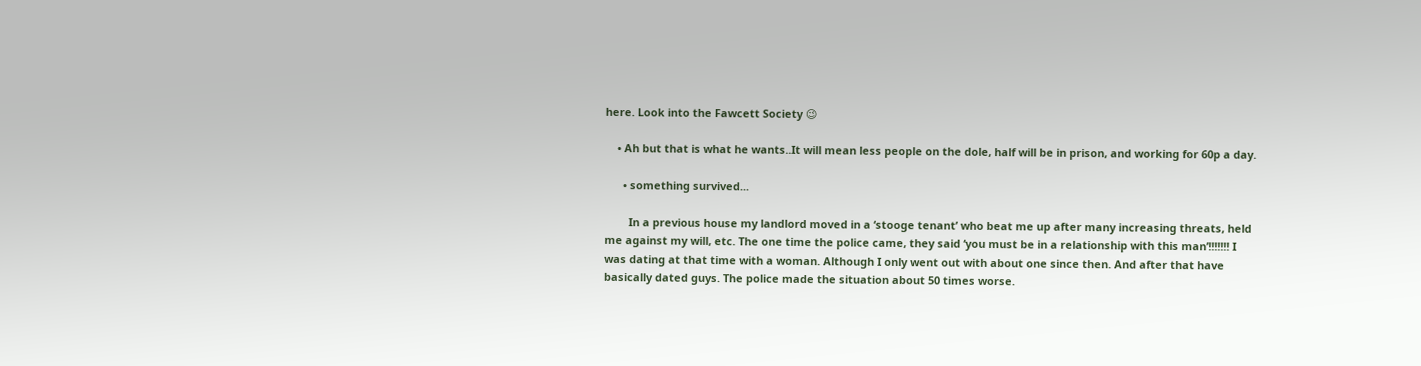here. Look into the Fawcett Society 😉

    • Ah but that is what he wants..It will mean less people on the dole, half will be in prison, and working for 60p a day.

      • something survived...

        In a previous house my landlord moved in a ‘stooge tenant’ who beat me up after many increasing threats, held me against my will, etc. The one time the police came, they said ‘you must be in a relationship with this man’!!!!!!! I was dating at that time with a woman. Although I only went out with about one since then. And after that have basically dated guys. The police made the situation about 50 times worse.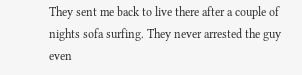They sent me back to live there after a couple of nights sofa surfing. They never arrested the guy even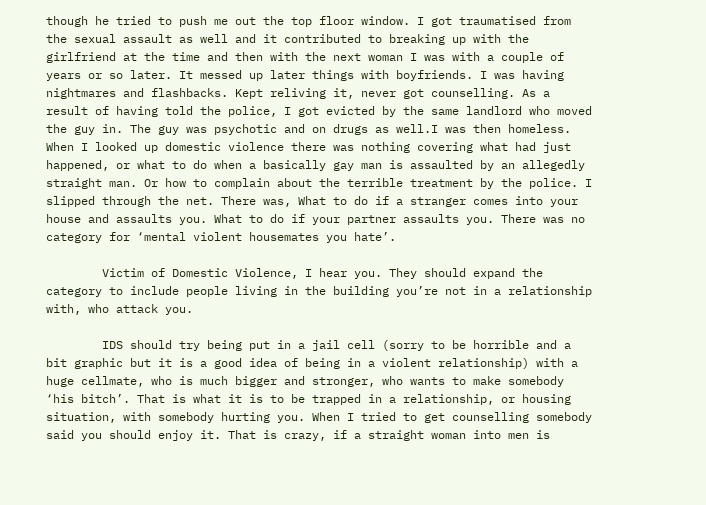though he tried to push me out the top floor window. I got traumatised from the sexual assault as well and it contributed to breaking up with the girlfriend at the time and then with the next woman I was with a couple of years or so later. It messed up later things with boyfriends. I was having nightmares and flashbacks. Kept reliving it, never got counselling. As a result of having told the police, I got evicted by the same landlord who moved the guy in. The guy was psychotic and on drugs as well.I was then homeless. When I looked up domestic violence there was nothing covering what had just happened, or what to do when a basically gay man is assaulted by an allegedly straight man. Or how to complain about the terrible treatment by the police. I slipped through the net. There was, What to do if a stranger comes into your house and assaults you. What to do if your partner assaults you. There was no category for ‘mental violent housemates you hate’.

        Victim of Domestic Violence, I hear you. They should expand the category to include people living in the building you’re not in a relationship with, who attack you.

        IDS should try being put in a jail cell (sorry to be horrible and a bit graphic but it is a good idea of being in a violent relationship) with a huge cellmate, who is much bigger and stronger, who wants to make somebody ‘his bitch’. That is what it is to be trapped in a relationship, or housing situation, with somebody hurting you. When I tried to get counselling somebody said you should enjoy it. That is crazy, if a straight woman into men is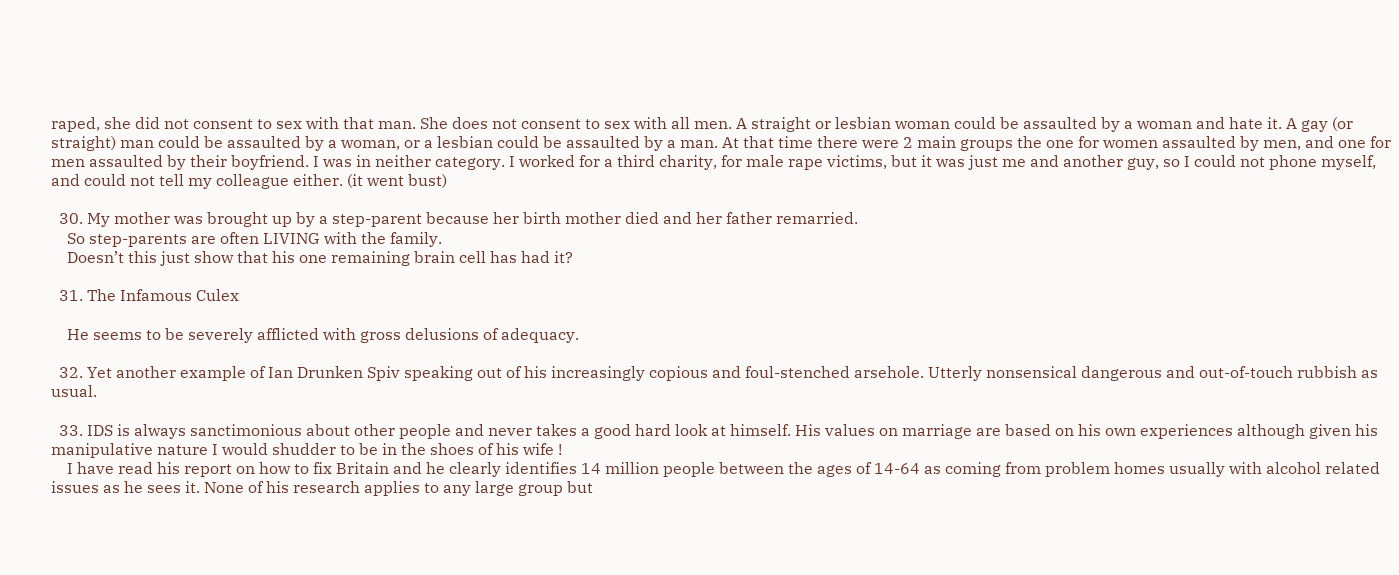raped, she did not consent to sex with that man. She does not consent to sex with all men. A straight or lesbian woman could be assaulted by a woman and hate it. A gay (or straight) man could be assaulted by a woman, or a lesbian could be assaulted by a man. At that time there were 2 main groups the one for women assaulted by men, and one for men assaulted by their boyfriend. I was in neither category. I worked for a third charity, for male rape victims, but it was just me and another guy, so I could not phone myself, and could not tell my colleague either. (it went bust)

  30. My mother was brought up by a step-parent because her birth mother died and her father remarried.
    So step-parents are often LIVING with the family.
    Doesn’t this just show that his one remaining brain cell has had it?

  31. The Infamous Culex

    He seems to be severely afflicted with gross delusions of adequacy.

  32. Yet another example of Ian Drunken Spiv speaking out of his increasingly copious and foul-stenched arsehole. Utterly nonsensical dangerous and out-of-touch rubbish as usual.

  33. IDS is always sanctimonious about other people and never takes a good hard look at himself. His values on marriage are based on his own experiences although given his manipulative nature I would shudder to be in the shoes of his wife !
    I have read his report on how to fix Britain and he clearly identifies 14 million people between the ages of 14-64 as coming from problem homes usually with alcohol related issues as he sees it. None of his research applies to any large group but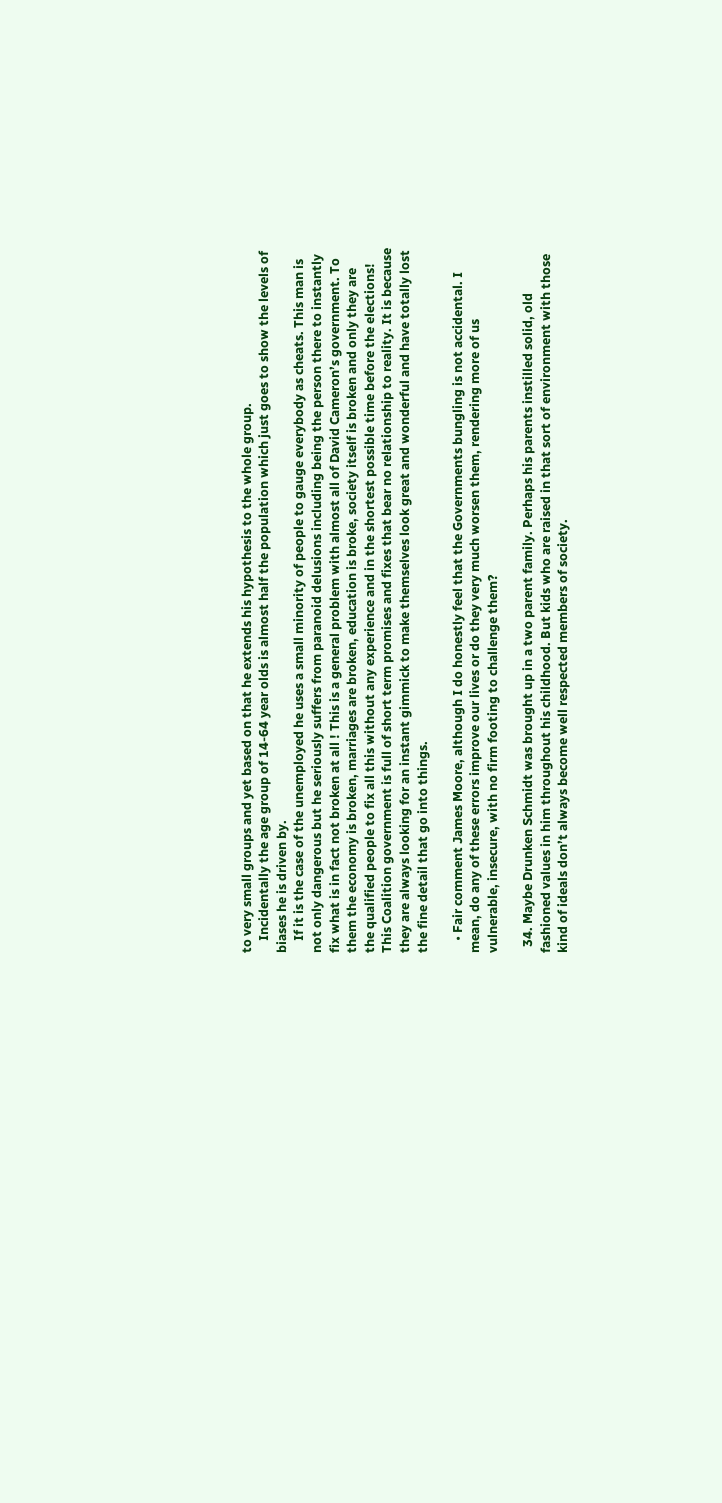to very small groups and yet based on that he extends his hypothesis to the whole group.
    Incidentally the age group of 14-64 year olds is almost half the population which just goes to show the levels of biases he is driven by.
    If it is the case of the unemployed he uses a small minority of people to gauge everybody as cheats. This man is not only dangerous but he seriously suffers from paranoid delusions including being the person there to instantly fix what is in fact not broken at all ! This is a general problem with almost all of David Cameron’s government. To them the economy is broken, marriages are broken, education is broke, society itself is broken and only they are the qualified people to fix all this without any experience and in the shortest possible time before the elections! This Coalition government is full of short term promises and fixes that bear no relationship to reality. It is because they are always looking for an instant gimmick to make themselves look great and wonderful and have totally lost the fine detail that go into things.

    • Fair comment James Moore, although I do honestly feel that the Governments bungling is not accidental. I mean, do any of these errors improve our lives or do they very much worsen them, rendering more of us vulnerable, insecure, with no firm footing to challenge them?

  34. Maybe Drunken Schmidt was brought up in a two parent family. Perhaps his parents instilled solid, old fashioned values in him throughout his childhood. But kids who are raised in that sort of environment with those kind of ideals don’t always become well respected members of society.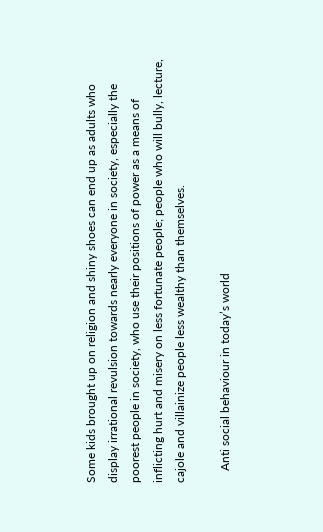Some kids brought up on religion and shiny shoes can end up as adults who display irrational revulsion towards nearly everyone in society, especially the poorest people in society, who use their positions of power as a means of inflicting hurt and misery on less fortunate people; people who will bully, lecture, cajole and villainize people less wealthy than themselves.

    Anti social behaviour in today’s world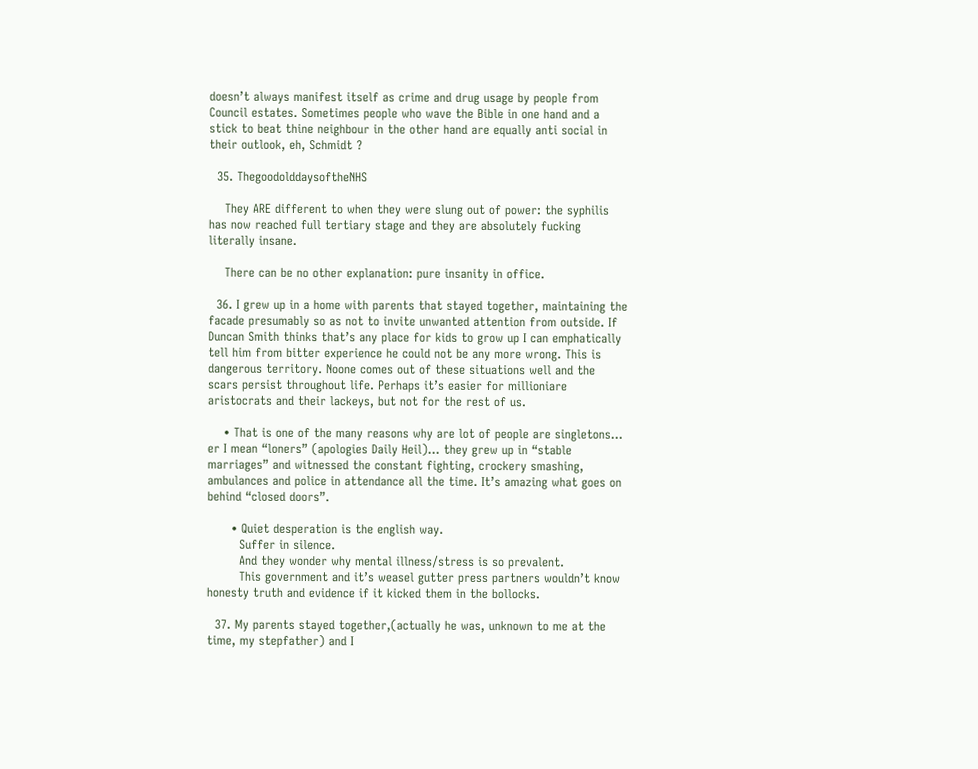doesn’t always manifest itself as crime and drug usage by people from Council estates. Sometimes people who wave the Bible in one hand and a stick to beat thine neighbour in the other hand are equally anti social in their outlook, eh, Schmidt ?

  35. ThegoodolddaysoftheNHS

    They ARE different to when they were slung out of power: the syphilis has now reached full tertiary stage and they are absolutely fucking literally insane.

    There can be no other explanation: pure insanity in office.

  36. I grew up in a home with parents that stayed together, maintaining the facade presumably so as not to invite unwanted attention from outside. If Duncan Smith thinks that’s any place for kids to grow up I can emphatically tell him from bitter experience he could not be any more wrong. This is dangerous territory. Noone comes out of these situations well and the scars persist throughout life. Perhaps it’s easier for millioniare aristocrats and their lackeys, but not for the rest of us.

    • That is one of the many reasons why are lot of people are singletons… er I mean “loners” (apologies Daily Heil)… they grew up in “stable marriages” and witnessed the constant fighting, crockery smashing, ambulances and police in attendance all the time. It’s amazing what goes on behind “closed doors”.

      • Quiet desperation is the english way.
        Suffer in silence.
        And they wonder why mental illness/stress is so prevalent.
        This government and it’s weasel gutter press partners wouldn’t know honesty truth and evidence if it kicked them in the bollocks.

  37. My parents stayed together,(actually he was, unknown to me at the time, my stepfather) and I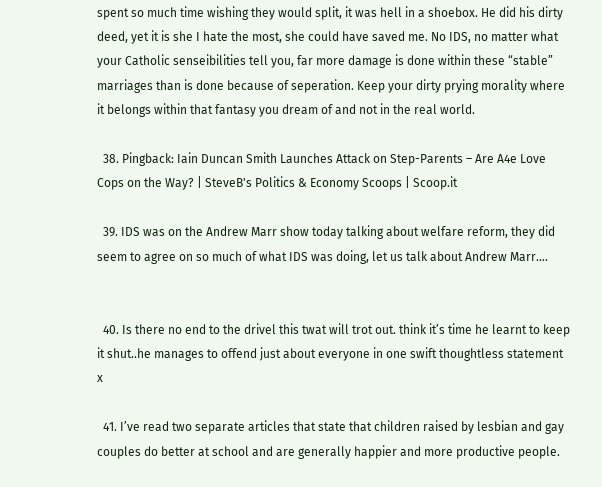spent so much time wishing they would split, it was hell in a shoebox. He did his dirty deed, yet it is she I hate the most, she could have saved me. No IDS, no matter what your Catholic senseibilities tell you, far more damage is done within these “stable” marriages than is done because of seperation. Keep your dirty prying morality where it belongs within that fantasy you dream of and not in the real world.

  38. Pingback: Iain Duncan Smith Launches Attack on Step-Parents – Are A4e Love Cops on the Way? | SteveB's Politics & Economy Scoops | Scoop.it

  39. IDS was on the Andrew Marr show today talking about welfare reform, they did seem to agree on so much of what IDS was doing, let us talk about Andrew Marr….


  40. Is there no end to the drivel this twat will trot out. think it’s time he learnt to keep it shut..he manages to offend just about everyone in one swift thoughtless statement x

  41. I’ve read two separate articles that state that children raised by lesbian and gay couples do better at school and are generally happier and more productive people.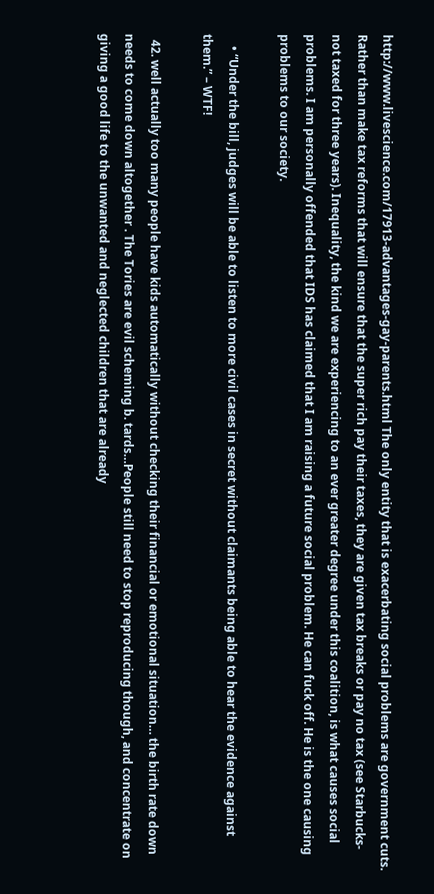http://www.livescience.com/17913-advantages-gay-parents.html The only entity that is exacerbating social problems are government cuts. Rather than make tax reforms that will ensure that the super rich pay their taxes, they are given tax breaks or pay no tax (see Starbucks- not taxed for three years). Inequality, the kind we are experiencing to an ever greater degree under this coalition, is what causes social problems. I am personally offended that IDS has claimed that I am raising a future social problem. He can fuck off. He is the one causing problems to our society.

    • “Under the bill, judges will be able to listen to more civil cases in secret without claimants being able to hear the evidence against them.” – WTF!

  42. well actually too many people have kids automatically without checking their financial or emotional situation… the birth rate down needs to come down altogether . The Tories are evil scheming b. tards…People still need to stop reproducing though, and concentrate on giving a good life to the unwanted and neglected children that are already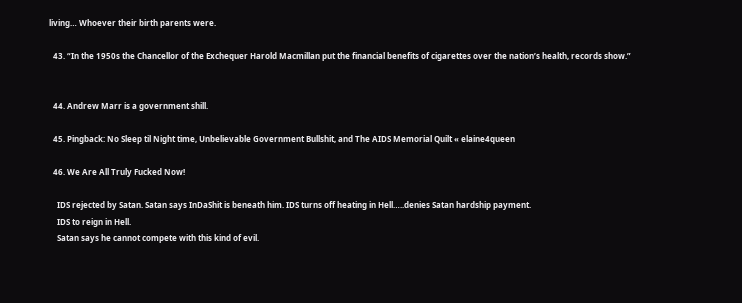living… Whoever their birth parents were.

  43. “In the 1950s the Chancellor of the Exchequer Harold Macmillan put the financial benefits of cigarettes over the nation’s health, records show.”


  44. Andrew Marr is a government shill.

  45. Pingback: No Sleep til Night time, Unbelievable Government Bullshit, and The AIDS Memorial Quilt « elaine4queen

  46. We Are All Truly Fucked Now!

    IDS rejected by Satan. Satan says InDaShit is beneath him. IDS turns off heating in Hell…..denies Satan hardship payment.
    IDS to reign in Hell.
    Satan says he cannot compete with this kind of evil.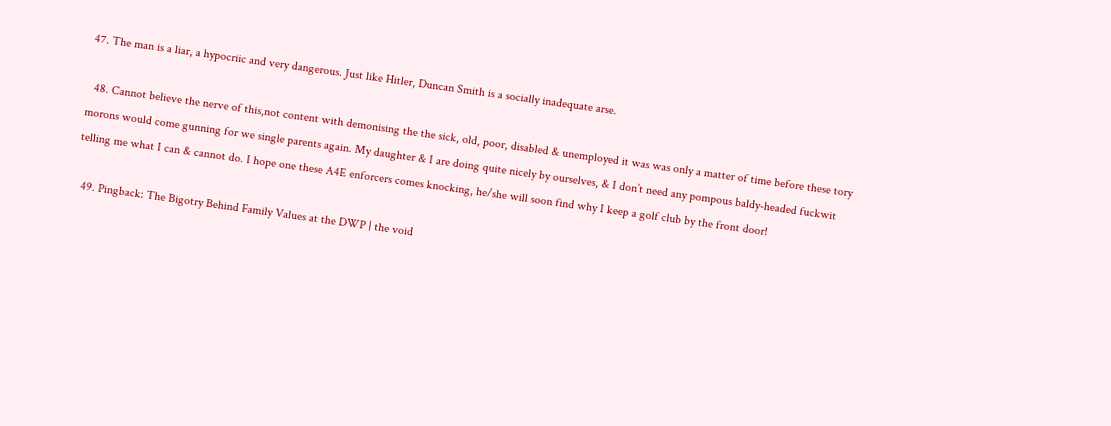47. The man is a liar, a hypocriic and very dangerous. Just like Hitler, Duncan Smith is a socially inadequate arse.

  48. Cannot believe the nerve of this,not content with demonising the the sick, old, poor, disabled & unemployed it was was only a matter of time before these tory morons would come gunning for we single parents again. My daughter & I are doing quite nicely by ourselves, & I don’t need any pompous baldy-headed fuckwit telling me what I can & cannot do. I hope one these A4E enforcers comes knocking, he/she will soon find why I keep a golf club by the front door!

  49. Pingback: The Bigotry Behind Family Values at the DWP | the void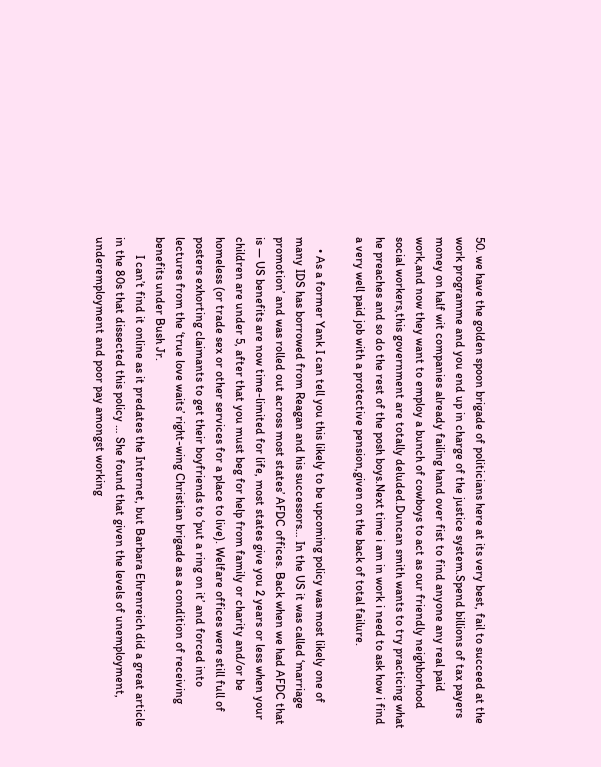50. we have the golden spoon brigade of politicians here at its very best, fail to succeed at the work programme and you end up in charge of the justice system.Spend billions of tax payers money on half wit companies already failing hand over fist to find anyone any real paid work,and now they want to employ a bunch of cowboys to act as our friendly neighborhood social workers,this government are totally deluded.Duncan smith wants to try practicing what he preaches and so do the rest of the posh boys.Next time i am in work i need to ask how i find a very well paid job with a protective pension,given on the back of total failure.

    • As a former Yank I can tell you this likely to be upcoming policy was most likely one of many IDS has borrowed from Reagan and his successors… In the US it was called ‘marriage promotion’ and was rolled out across most states’ AFDC offices. Back when we had AFDC that is — US benefits are now time-limited for life, most states give you 2 years or less when your children are under 5, after that you must beg for help from family or charity and/or be homeless (or trade sex or other services for a place to live). Welfare offices were still full of posters exhorting claimants to get their boyfriends to ‘put a ring on it’ and forced into lectures from the ‘true love waits’ right-wing Christian brigade as a condition of receiving benefits under Bush Jr.
      I can’t find it online as it predates the Internet, but Barbara Ehrenreich did a great article in the 80s that dissected this policy … She found that given the levels of unemployment, underemployment and poor pay amongst working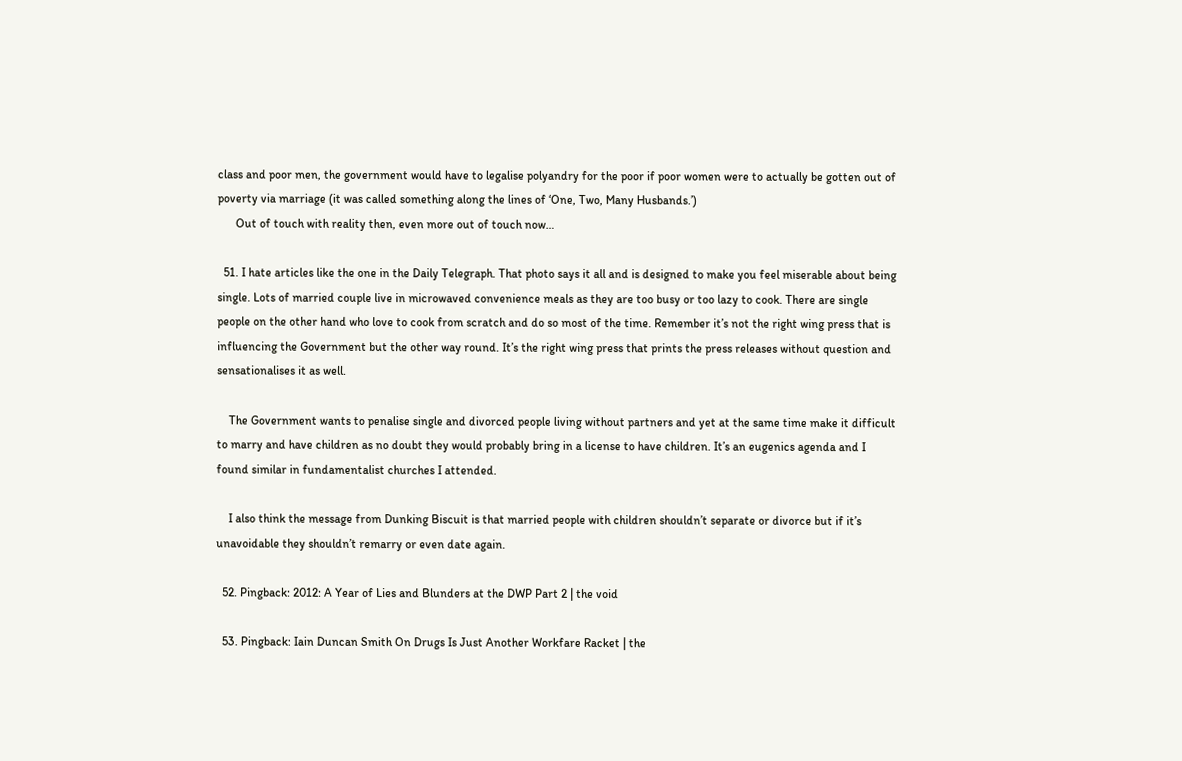class and poor men, the government would have to legalise polyandry for the poor if poor women were to actually be gotten out of poverty via marriage (it was called something along the lines of ‘One, Two, Many Husbands.’)
      Out of touch with reality then, even more out of touch now…

  51. I hate articles like the one in the Daily Telegraph. That photo says it all and is designed to make you feel miserable about being single. Lots of married couple live in microwaved convenience meals as they are too busy or too lazy to cook. There are single people on the other hand who love to cook from scratch and do so most of the time. Remember it’s not the right wing press that is influencing the Government but the other way round. It’s the right wing press that prints the press releases without question and sensationalises it as well.

    The Government wants to penalise single and divorced people living without partners and yet at the same time make it difficult to marry and have children as no doubt they would probably bring in a license to have children. It’s an eugenics agenda and I found similar in fundamentalist churches I attended.

    I also think the message from Dunking Biscuit is that married people with children shouldn’t separate or divorce but if it’s unavoidable they shouldn’t remarry or even date again.

  52. Pingback: 2012: A Year of Lies and Blunders at the DWP Part 2 | the void

  53. Pingback: Iain Duncan Smith On Drugs Is Just Another Workfare Racket | the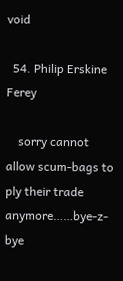void

  54. Philip Erskine Ferey

    sorry cannot allow scum-bags to ply their trade anymore……bye-z-bye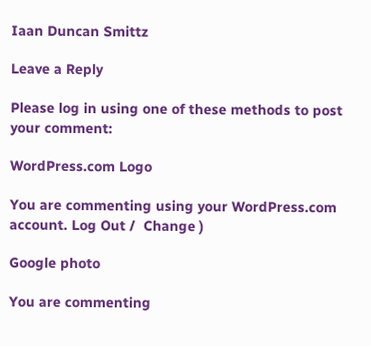Iaan Duncan Smittz

Leave a Reply

Please log in using one of these methods to post your comment:

WordPress.com Logo

You are commenting using your WordPress.com account. Log Out /  Change )

Google photo

You are commenting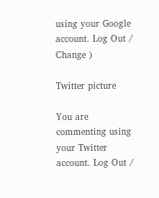using your Google account. Log Out /  Change )

Twitter picture

You are commenting using your Twitter account. Log Out /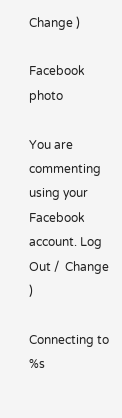Change )

Facebook photo

You are commenting using your Facebook account. Log Out /  Change )

Connecting to %s